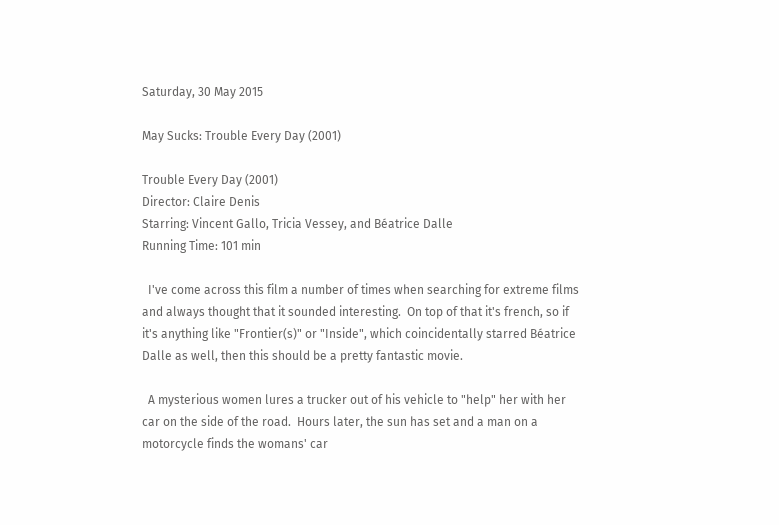Saturday, 30 May 2015

May Sucks: Trouble Every Day (2001)

Trouble Every Day (2001)
Director: Claire Denis
Starring: Vincent Gallo, Tricia Vessey, and Béatrice Dalle
Running Time: 101 min

  I've come across this film a number of times when searching for extreme films and always thought that it sounded interesting.  On top of that it's french, so if it's anything like "Frontier(s)" or "Inside", which coincidentally starred Béatrice Dalle as well, then this should be a pretty fantastic movie.

  A mysterious women lures a trucker out of his vehicle to "help" her with her car on the side of the road.  Hours later, the sun has set and a man on a motorcycle finds the womans' car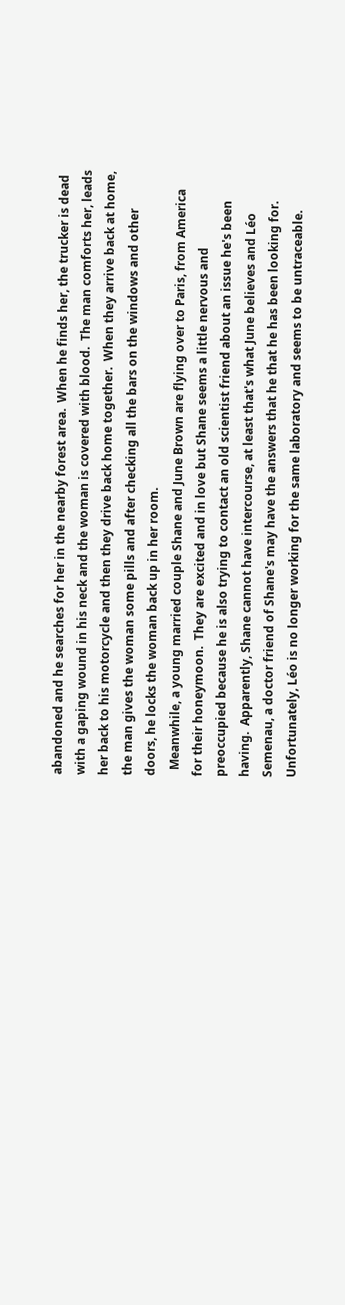abandoned and he searches for her in the nearby forest area.  When he finds her, the trucker is dead with a gaping wound in his neck and the woman is covered with blood.  The man comforts her, leads her back to his motorcycle and then they drive back home together.  When they arrive back at home, the man gives the woman some pills and after checking all the bars on the windows and other doors, he locks the woman back up in her room.
  Meanwhile, a young married couple Shane and June Brown are flying over to Paris, from America for their honeymoon.  They are excited and in love but Shane seems a little nervous and preoccupied because he is also trying to contact an old scientist friend about an issue he's been having.  Apparently, Shane cannot have intercourse, at least that's what June believes and Léo Semenau, a doctor friend of Shane's may have the answers that he that he has been looking for.  Unfortunately, Léo is no longer working for the same laboratory and seems to be untraceable.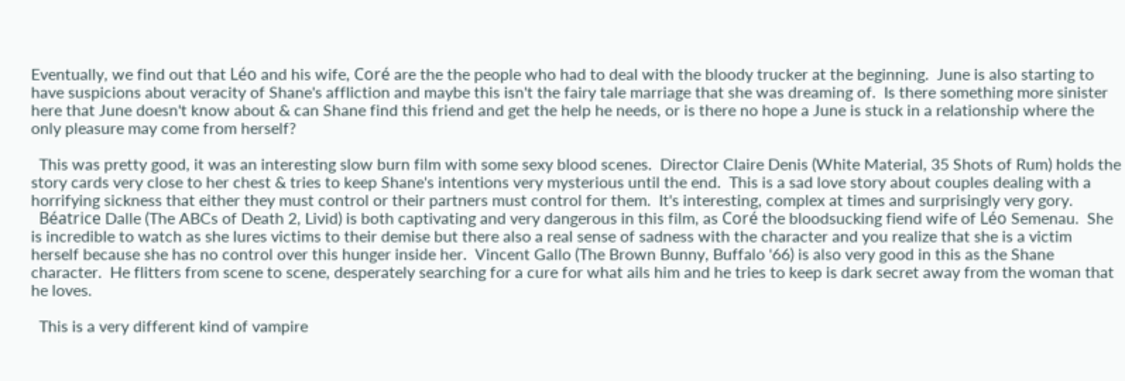Eventually, we find out that Léo and his wife, Coré are the the people who had to deal with the bloody trucker at the beginning.  June is also starting to have suspicions about veracity of Shane's affliction and maybe this isn't the fairy tale marriage that she was dreaming of.  Is there something more sinister here that June doesn't know about & can Shane find this friend and get the help he needs, or is there no hope a June is stuck in a relationship where the only pleasure may come from herself?

  This was pretty good, it was an interesting slow burn film with some sexy blood scenes.  Director Claire Denis (White Material, 35 Shots of Rum) holds the story cards very close to her chest & tries to keep Shane's intentions very mysterious until the end.  This is a sad love story about couples dealing with a horrifying sickness that either they must control or their partners must control for them.  It's interesting, complex at times and surprisingly very gory.
  Béatrice Dalle (The ABCs of Death 2, Livid) is both captivating and very dangerous in this film, as Coré the bloodsucking fiend wife of Léo Semenau.  She is incredible to watch as she lures victims to their demise but there also a real sense of sadness with the character and you realize that she is a victim herself because she has no control over this hunger inside her.  Vincent Gallo (The Brown Bunny, Buffalo '66) is also very good in this as the Shane character.  He flitters from scene to scene, desperately searching for a cure for what ails him and he tries to keep is dark secret away from the woman that he loves.

  This is a very different kind of vampire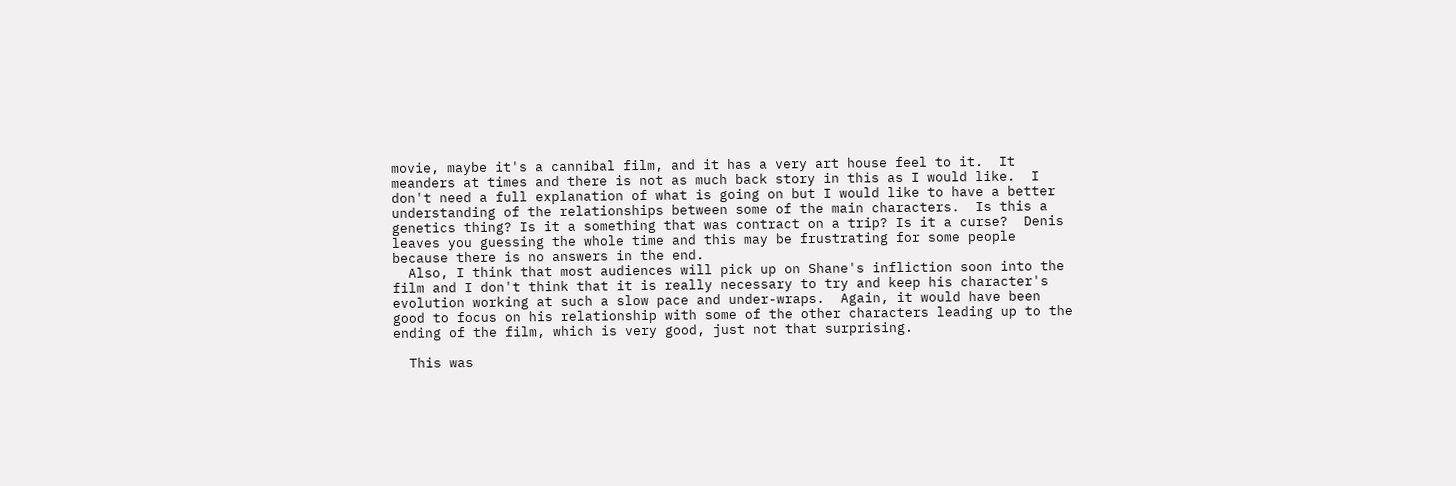movie, maybe it's a cannibal film, and it has a very art house feel to it.  It meanders at times and there is not as much back story in this as I would like.  I don't need a full explanation of what is going on but I would like to have a better understanding of the relationships between some of the main characters.  Is this a genetics thing? Is it a something that was contract on a trip? Is it a curse?  Denis leaves you guessing the whole time and this may be frustrating for some people because there is no answers in the end.
  Also, I think that most audiences will pick up on Shane's infliction soon into the film and I don't think that it is really necessary to try and keep his character's evolution working at such a slow pace and under-wraps.  Again, it would have been good to focus on his relationship with some of the other characters leading up to the ending of the film, which is very good, just not that surprising.

  This was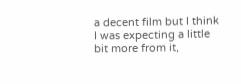a decent film but I think I was expecting a little bit more from it,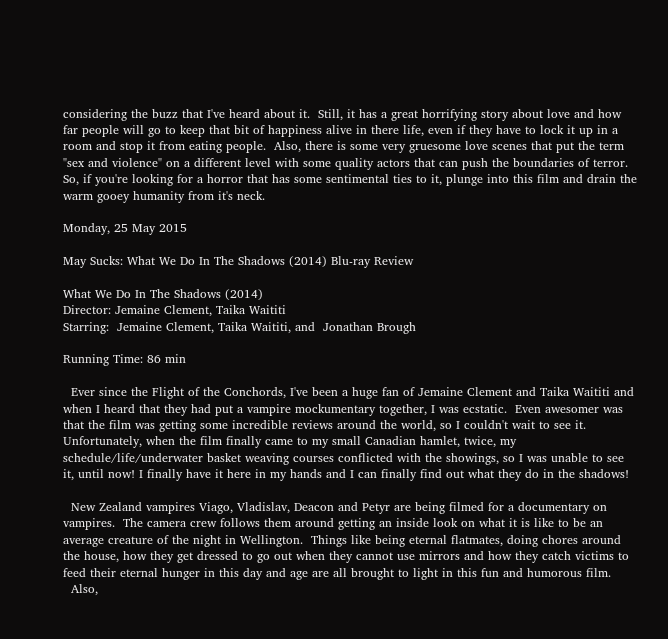considering the buzz that I've heard about it.  Still, it has a great horrifying story about love and how far people will go to keep that bit of happiness alive in there life, even if they have to lock it up in a room and stop it from eating people.  Also, there is some very gruesome love scenes that put the term "sex and violence" on a different level with some quality actors that can push the boundaries of terror.  So, if you're looking for a horror that has some sentimental ties to it, plunge into this film and drain the warm gooey humanity from it's neck.

Monday, 25 May 2015

May Sucks: What We Do In The Shadows (2014) Blu-ray Review

What We Do In The Shadows (2014)
Director: Jemaine Clement, Taika Waititi
Starring:  Jemaine Clement, Taika Waititi, and  Jonathan Brough

Running Time: 86 min

  Ever since the Flight of the Conchords, I've been a huge fan of Jemaine Clement and Taika Waititi and when I heard that they had put a vampire mockumentary together, I was ecstatic.  Even awesomer was that the film was getting some incredible reviews around the world, so I couldn't wait to see it.  Unfortunately, when the film finally came to my small Canadian hamlet, twice, my schedule/life/underwater basket weaving courses conflicted with the showings, so I was unable to see it, until now! I finally have it here in my hands and I can finally find out what they do in the shadows!

  New Zealand vampires Viago, Vladislav, Deacon and Petyr are being filmed for a documentary on vampires.  The camera crew follows them around getting an inside look on what it is like to be an average creature of the night in Wellington.  Things like being eternal flatmates, doing chores around the house, how they get dressed to go out when they cannot use mirrors and how they catch victims to feed their eternal hunger in this day and age are all brought to light in this fun and humorous film.
  Also,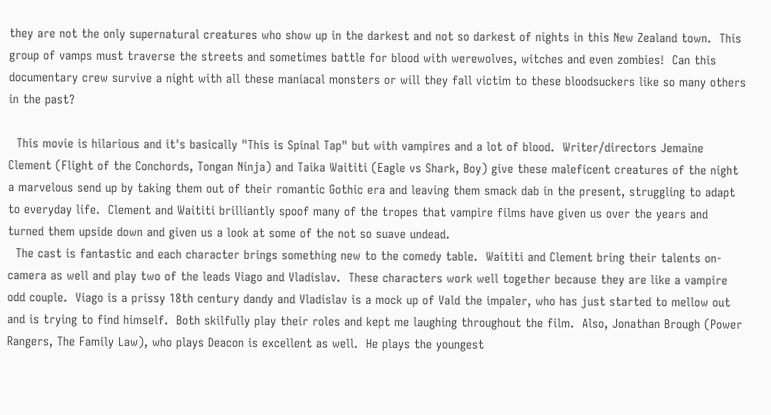they are not the only supernatural creatures who show up in the darkest and not so darkest of nights in this New Zealand town.  This group of vamps must traverse the streets and sometimes battle for blood with werewolves, witches and even zombies!  Can this documentary crew survive a night with all these maniacal monsters or will they fall victim to these bloodsuckers like so many others in the past?

  This movie is hilarious and it's basically "This is Spinal Tap" but with vampires and a lot of blood.  Writer/directors Jemaine Clement (Flight of the Conchords, Tongan Ninja) and Taika Waititi (Eagle vs Shark, Boy) give these maleficent creatures of the night a marvelous send up by taking them out of their romantic Gothic era and leaving them smack dab in the present, struggling to adapt to everyday life.  Clement and Waititi brilliantly spoof many of the tropes that vampire films have given us over the years and turned them upside down and given us a look at some of the not so suave undead.
  The cast is fantastic and each character brings something new to the comedy table.  Waititi and Clement bring their talents on-camera as well and play two of the leads Viago and Vladislav.  These characters work well together because they are like a vampire odd couple.  Viago is a prissy 18th century dandy and Vladislav is a mock up of Vald the impaler, who has just started to mellow out and is trying to find himself.  Both skilfully play their roles and kept me laughing throughout the film.  Also, Jonathan Brough (Power Rangers, The Family Law), who plays Deacon is excellent as well.  He plays the youngest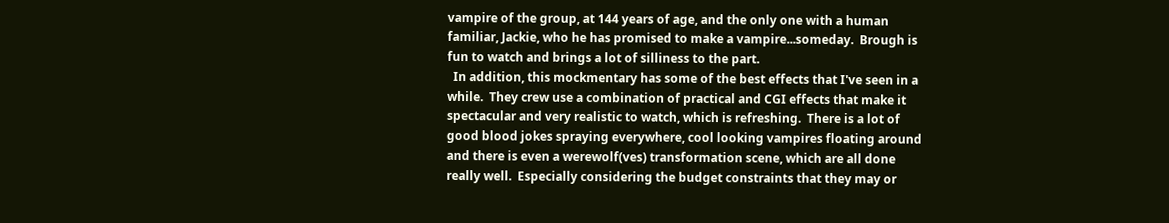vampire of the group, at 144 years of age, and the only one with a human familiar, Jackie, who he has promised to make a vampire...someday.  Brough is fun to watch and brings a lot of silliness to the part.
  In addition, this mockmentary has some of the best effects that I've seen in a while.  They crew use a combination of practical and CGI effects that make it spectacular and very realistic to watch, which is refreshing.  There is a lot of good blood jokes spraying everywhere, cool looking vampires floating around and there is even a werewolf(ves) transformation scene, which are all done really well.  Especially considering the budget constraints that they may or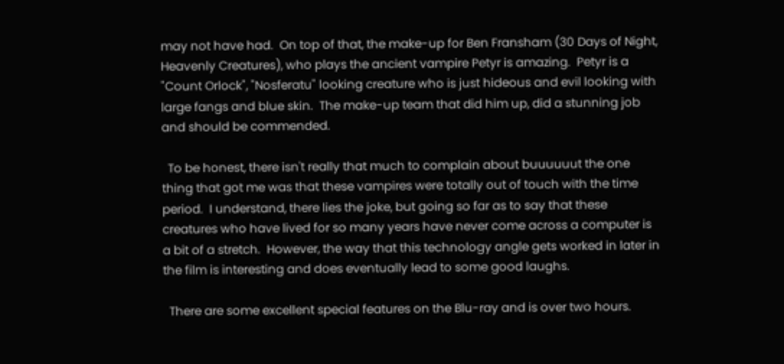may not have had.  On top of that, the make-up for Ben Fransham (30 Days of Night, Heavenly Creatures), who plays the ancient vampire Petyr is amazing.  Petyr is a "Count Orlock", "Nosferatu" looking creature who is just hideous and evil looking with large fangs and blue skin.  The make-up team that did him up, did a stunning job and should be commended.

  To be honest, there isn't really that much to complain about buuuuuut the one thing that got me was that these vampires were totally out of touch with the time period.  I understand, there lies the joke, but going so far as to say that these creatures who have lived for so many years have never come across a computer is a bit of a stretch.  However, the way that this technology angle gets worked in later in the film is interesting and does eventually lead to some good laughs.

  There are some excellent special features on the Blu-ray and is over two hours.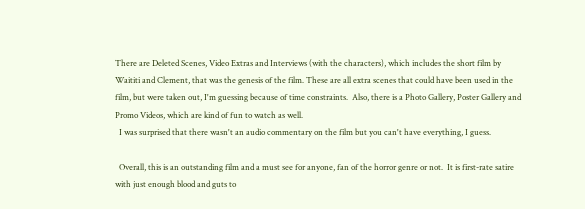There are Deleted Scenes, Video Extras and Interviews (with the characters), which includes the short film by Waititi and Clement, that was the genesis of the film. These are all extra scenes that could have been used in the film, but were taken out, I'm guessing because of time constraints.  Also, there is a Photo Gallery, Poster Gallery and Promo Videos, which are kind of fun to watch as well.
  I was surprised that there wasn't an audio commentary on the film but you can't have everything, I guess.

  Overall, this is an outstanding film and a must see for anyone, fan of the horror genre or not.  It is first-rate satire with just enough blood and guts to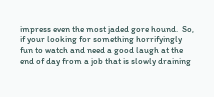impress even the most jaded gore hound.  So, if your looking for something horrifyingly fun to watch and need a good laugh at the end of day from a job that is slowly draining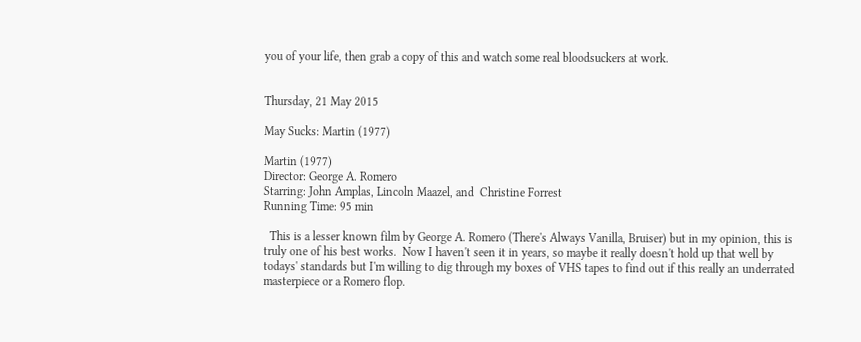you of your life, then grab a copy of this and watch some real bloodsuckers at work.


Thursday, 21 May 2015

May Sucks: Martin (1977)

Martin (1977)
Director: George A. Romero
Starring: John Amplas, Lincoln Maazel, and  Christine Forrest
Running Time: 95 min

  This is a lesser known film by George A. Romero (There's Always Vanilla, Bruiser) but in my opinion, this is truly one of his best works.  Now I haven't seen it in years, so maybe it really doesn't hold up that well by todays' standards but I'm willing to dig through my boxes of VHS tapes to find out if this really an underrated masterpiece or a Romero flop.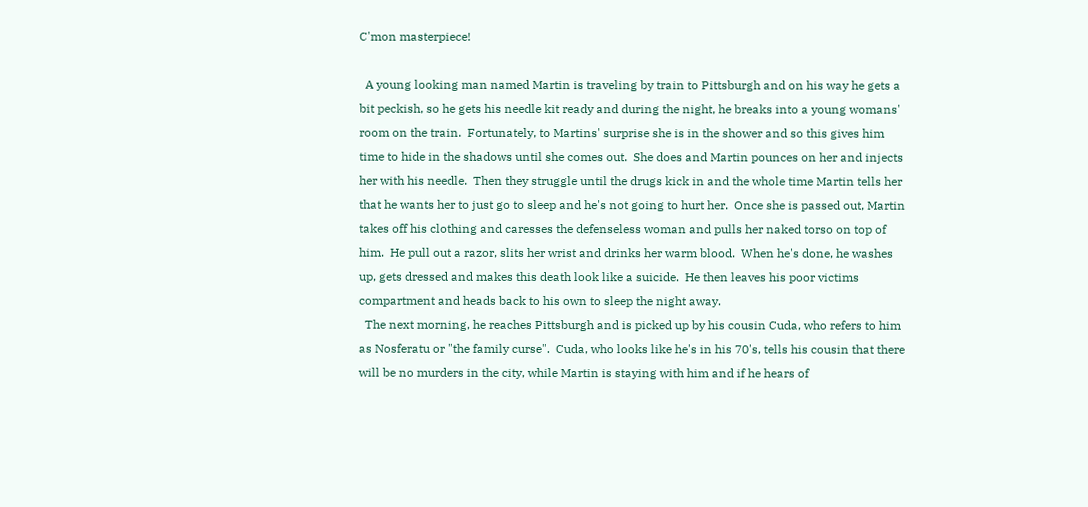C'mon masterpiece!

  A young looking man named Martin is traveling by train to Pittsburgh and on his way he gets a bit peckish, so he gets his needle kit ready and during the night, he breaks into a young womans' room on the train.  Fortunately, to Martins' surprise she is in the shower and so this gives him time to hide in the shadows until she comes out.  She does and Martin pounces on her and injects her with his needle.  Then they struggle until the drugs kick in and the whole time Martin tells her that he wants her to just go to sleep and he's not going to hurt her.  Once she is passed out, Martin takes off his clothing and caresses the defenseless woman and pulls her naked torso on top of him.  He pull out a razor, slits her wrist and drinks her warm blood.  When he's done, he washes up, gets dressed and makes this death look like a suicide.  He then leaves his poor victims compartment and heads back to his own to sleep the night away.
  The next morning, he reaches Pittsburgh and is picked up by his cousin Cuda, who refers to him as Nosferatu or "the family curse".  Cuda, who looks like he's in his 70's, tells his cousin that there will be no murders in the city, while Martin is staying with him and if he hears of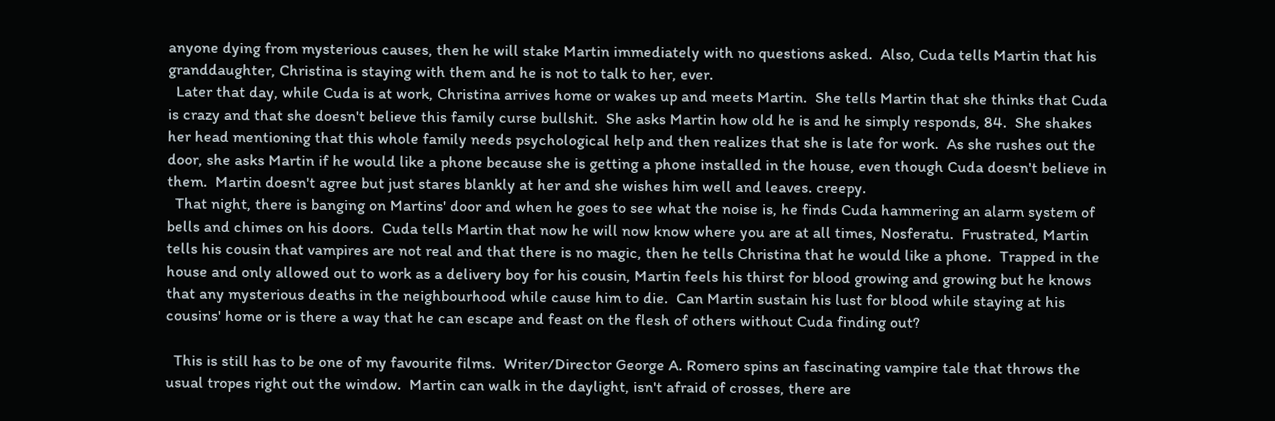anyone dying from mysterious causes, then he will stake Martin immediately with no questions asked.  Also, Cuda tells Martin that his granddaughter, Christina is staying with them and he is not to talk to her, ever.
  Later that day, while Cuda is at work, Christina arrives home or wakes up and meets Martin.  She tells Martin that she thinks that Cuda is crazy and that she doesn't believe this family curse bullshit.  She asks Martin how old he is and he simply responds, 84.  She shakes her head mentioning that this whole family needs psychological help and then realizes that she is late for work.  As she rushes out the door, she asks Martin if he would like a phone because she is getting a phone installed in the house, even though Cuda doesn't believe in them.  Martin doesn't agree but just stares blankly at her and she wishes him well and leaves. creepy.
  That night, there is banging on Martins' door and when he goes to see what the noise is, he finds Cuda hammering an alarm system of bells and chimes on his doors.  Cuda tells Martin that now he will now know where you are at all times, Nosferatu.  Frustrated, Martin tells his cousin that vampires are not real and that there is no magic, then he tells Christina that he would like a phone.  Trapped in the house and only allowed out to work as a delivery boy for his cousin, Martin feels his thirst for blood growing and growing but he knows that any mysterious deaths in the neighbourhood while cause him to die.  Can Martin sustain his lust for blood while staying at his cousins' home or is there a way that he can escape and feast on the flesh of others without Cuda finding out?

  This is still has to be one of my favourite films.  Writer/Director George A. Romero spins an fascinating vampire tale that throws the usual tropes right out the window.  Martin can walk in the daylight, isn't afraid of crosses, there are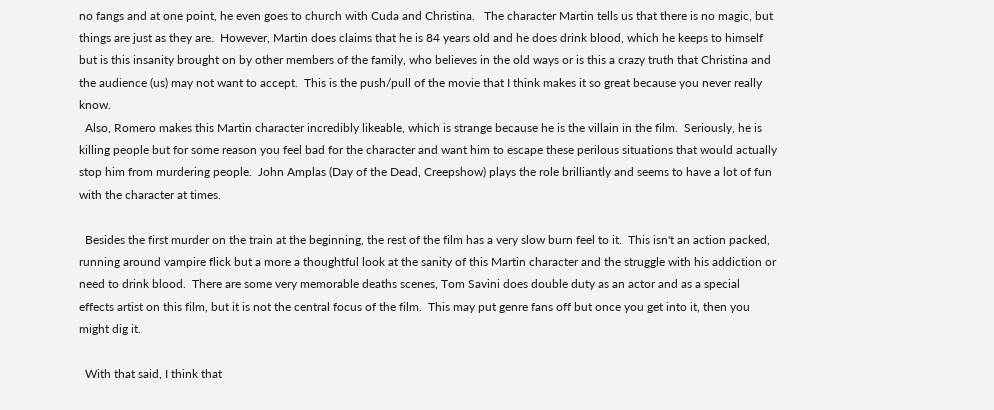no fangs and at one point, he even goes to church with Cuda and Christina.   The character Martin tells us that there is no magic, but things are just as they are.  However, Martin does claims that he is 84 years old and he does drink blood, which he keeps to himself but is this insanity brought on by other members of the family, who believes in the old ways or is this a crazy truth that Christina and the audience (us) may not want to accept.  This is the push/pull of the movie that I think makes it so great because you never really know.
  Also, Romero makes this Martin character incredibly likeable, which is strange because he is the villain in the film.  Seriously, he is killing people but for some reason you feel bad for the character and want him to escape these perilous situations that would actually stop him from murdering people.  John Amplas (Day of the Dead, Creepshow) plays the role brilliantly and seems to have a lot of fun with the character at times.

  Besides the first murder on the train at the beginning, the rest of the film has a very slow burn feel to it.  This isn't an action packed, running around vampire flick but a more a thoughtful look at the sanity of this Martin character and the struggle with his addiction or need to drink blood.  There are some very memorable deaths scenes, Tom Savini does double duty as an actor and as a special effects artist on this film, but it is not the central focus of the film.  This may put genre fans off but once you get into it, then you might dig it.

  With that said, I think that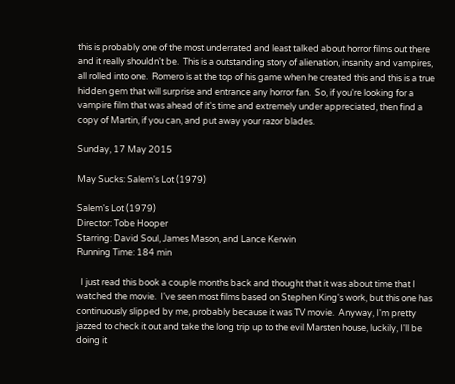this is probably one of the most underrated and least talked about horror films out there and it really shouldn't be.  This is a outstanding story of alienation, insanity and vampires, all rolled into one.  Romero is at the top of his game when he created this and this is a true hidden gem that will surprise and entrance any horror fan.  So, if you're looking for a vampire film that was ahead of it's time and extremely under appreciated, then find a copy of Martin, if you can, and put away your razor blades.

Sunday, 17 May 2015

May Sucks: Salem's Lot (1979)

Salem's Lot (1979)
Director: Tobe Hooper
Starring: David Soul, James Mason, and Lance Kerwin
Running Time: 184 min

  I just read this book a couple months back and thought that it was about time that I watched the movie.  I've seen most films based on Stephen King's work, but this one has continuously slipped by me, probably because it was TV movie.  Anyway, I'm pretty jazzed to check it out and take the long trip up to the evil Marsten house, luckily, I'll be doing it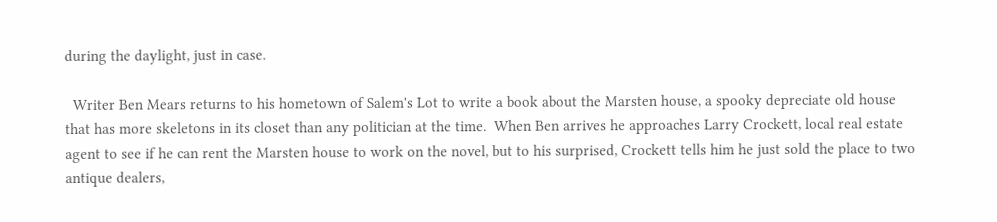during the daylight, just in case.

  Writer Ben Mears returns to his hometown of Salem's Lot to write a book about the Marsten house, a spooky depreciate old house that has more skeletons in its closet than any politician at the time.  When Ben arrives he approaches Larry Crockett, local real estate agent to see if he can rent the Marsten house to work on the novel, but to his surprised, Crockett tells him he just sold the place to two antique dealers,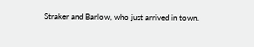Straker and Barlow, who just arrived in town.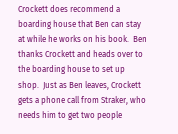Crockett does recommend a boarding house that Ben can stay at while he works on his book.  Ben thanks Crockett and heads over to the boarding house to set up shop.  Just as Ben leaves, Crockett gets a phone call from Straker, who needs him to get two people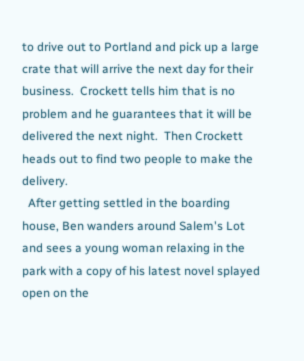to drive out to Portland and pick up a large crate that will arrive the next day for their business.  Crockett tells him that is no problem and he guarantees that it will be delivered the next night.  Then Crockett heads out to find two people to make the delivery.
  After getting settled in the boarding house, Ben wanders around Salem's Lot and sees a young woman relaxing in the park with a copy of his latest novel splayed open on the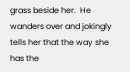grass beside her.  He wanders over and jokingly tells her that the way she has the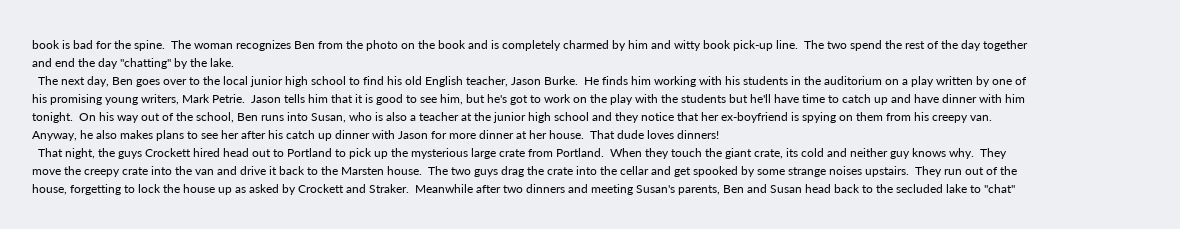book is bad for the spine.  The woman recognizes Ben from the photo on the book and is completely charmed by him and witty book pick-up line.  The two spend the rest of the day together and end the day "chatting" by the lake.
  The next day, Ben goes over to the local junior high school to find his old English teacher, Jason Burke.  He finds him working with his students in the auditorium on a play written by one of his promising young writers, Mark Petrie.  Jason tells him that it is good to see him, but he's got to work on the play with the students but he'll have time to catch up and have dinner with him tonight.  On his way out of the school, Ben runs into Susan, who is also a teacher at the junior high school and they notice that her ex-boyfriend is spying on them from his creepy van.  Anyway, he also makes plans to see her after his catch up dinner with Jason for more dinner at her house.  That dude loves dinners!
  That night, the guys Crockett hired head out to Portland to pick up the mysterious large crate from Portland.  When they touch the giant crate, its cold and neither guy knows why.  They move the creepy crate into the van and drive it back to the Marsten house.  The two guys drag the crate into the cellar and get spooked by some strange noises upstairs.  They run out of the house, forgetting to lock the house up as asked by Crockett and Straker.  Meanwhile after two dinners and meeting Susan's parents, Ben and Susan head back to the secluded lake to "chat"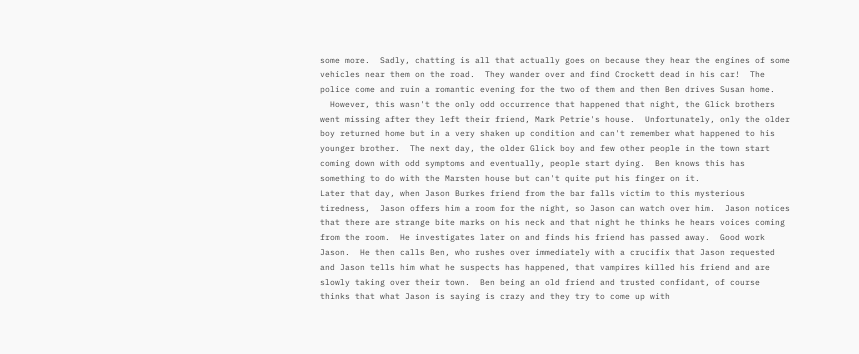some more.  Sadly, chatting is all that actually goes on because they hear the engines of some vehicles near them on the road.  They wander over and find Crockett dead in his car!  The police come and ruin a romantic evening for the two of them and then Ben drives Susan home.
  However, this wasn't the only odd occurrence that happened that night, the Glick brothers went missing after they left their friend, Mark Petrie's house.  Unfortunately, only the older boy returned home but in a very shaken up condition and can't remember what happened to his younger brother.  The next day, the older Glick boy and few other people in the town start coming down with odd symptoms and eventually, people start dying.  Ben knows this has something to do with the Marsten house but can't quite put his finger on it.
Later that day, when Jason Burkes friend from the bar falls victim to this mysterious tiredness,  Jason offers him a room for the night, so Jason can watch over him.  Jason notices that there are strange bite marks on his neck and that night he thinks he hears voices coming from the room.  He investigates later on and finds his friend has passed away.  Good work Jason.  He then calls Ben, who rushes over immediately with a crucifix that Jason requested and Jason tells him what he suspects has happened, that vampires killed his friend and are slowly taking over their town.  Ben being an old friend and trusted confidant, of course thinks that what Jason is saying is crazy and they try to come up with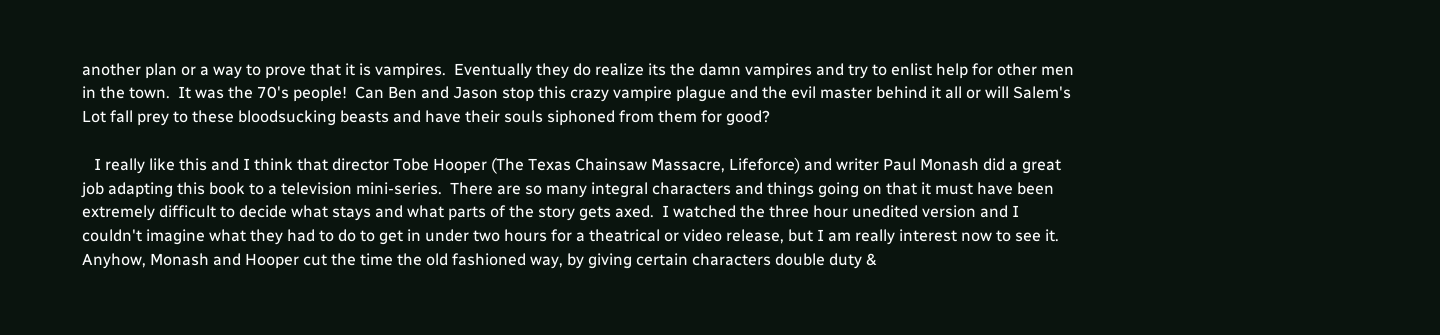another plan or a way to prove that it is vampires.  Eventually they do realize its the damn vampires and try to enlist help for other men in the town.  It was the 70's people!  Can Ben and Jason stop this crazy vampire plague and the evil master behind it all or will Salem's Lot fall prey to these bloodsucking beasts and have their souls siphoned from them for good?

   I really like this and I think that director Tobe Hooper (The Texas Chainsaw Massacre, Lifeforce) and writer Paul Monash did a great job adapting this book to a television mini-series.  There are so many integral characters and things going on that it must have been extremely difficult to decide what stays and what parts of the story gets axed.  I watched the three hour unedited version and I couldn't imagine what they had to do to get in under two hours for a theatrical or video release, but I am really interest now to see it.  Anyhow, Monash and Hooper cut the time the old fashioned way, by giving certain characters double duty &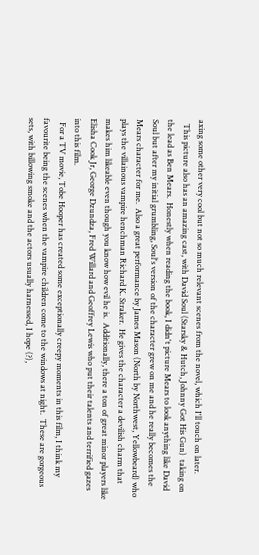axing some other very cool but not so much relevant scenes from the novel, which I'll touch on later.
  This picture also has an amazing cast, with David Soul (Starsky & Hutch, Johnny Got His Gun)  taking on the lead as Ben Mears.  Honestly when reading the book, I didn't picture Mears to look anything like David Soul but after my initial grumbling, Soul's version of the character grew on me and he really becomes the Mears character for me.  Also a great performance by James Mason (North by Northwest, Yellowbeard) who plays the villainous vampire henchman Richard K. Straker.  He gives the character a devilish charm that makes him likeable even though you know how evil he is.  Additionally, there a ton of great minor players like Elisha Cook Jr, George Dzundza, Fred Willard and Geoffrey Lewis who put their talents and terrified gazes into this film.
  For a TV movie, Tobe Hooper has created some exceptionally creepy moments in this film, I think my favourite being the scenes when the vampire children come to the windows at night.  These are gorgeous sets, with billowing smoke and the actors usually harnessed, I hope (?),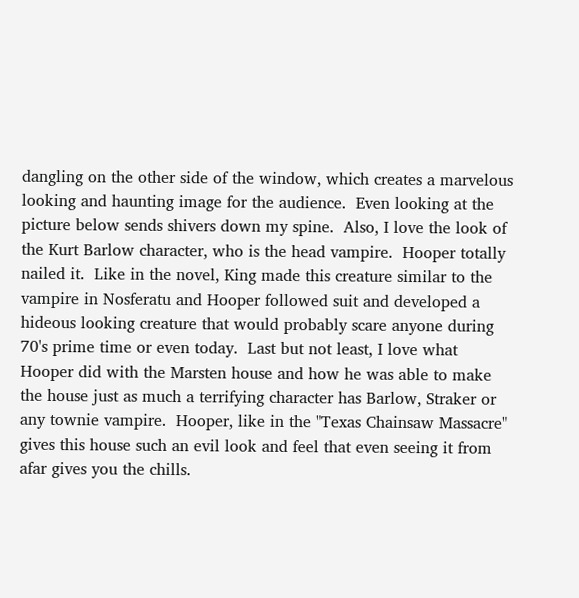dangling on the other side of the window, which creates a marvelous looking and haunting image for the audience.  Even looking at the picture below sends shivers down my spine.  Also, I love the look of the Kurt Barlow character, who is the head vampire.  Hooper totally nailed it.  Like in the novel, King made this creature similar to the vampire in Nosferatu and Hooper followed suit and developed a hideous looking creature that would probably scare anyone during 70's prime time or even today.  Last but not least, I love what Hooper did with the Marsten house and how he was able to make the house just as much a terrifying character has Barlow, Straker or any townie vampire.  Hooper, like in the "Texas Chainsaw Massacre" gives this house such an evil look and feel that even seeing it from afar gives you the chills.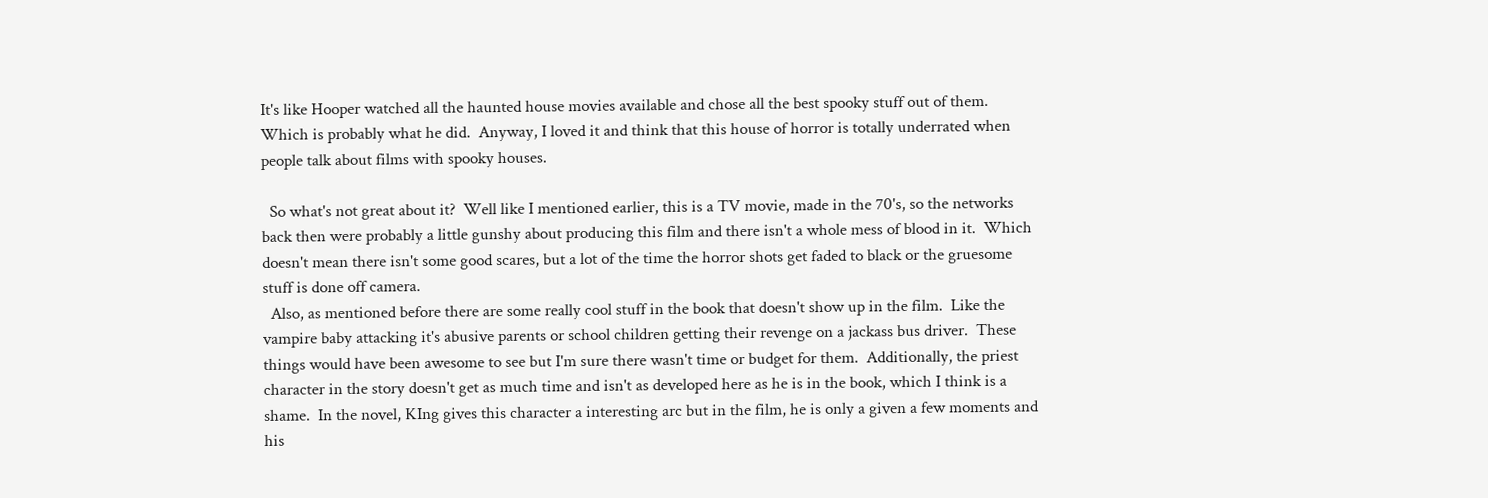It's like Hooper watched all the haunted house movies available and chose all the best spooky stuff out of them.  Which is probably what he did.  Anyway, I loved it and think that this house of horror is totally underrated when people talk about films with spooky houses.

  So what's not great about it?  Well like I mentioned earlier, this is a TV movie, made in the 70's, so the networks back then were probably a little gunshy about producing this film and there isn't a whole mess of blood in it.  Which doesn't mean there isn't some good scares, but a lot of the time the horror shots get faded to black or the gruesome stuff is done off camera.
  Also, as mentioned before there are some really cool stuff in the book that doesn't show up in the film.  Like the vampire baby attacking it's abusive parents or school children getting their revenge on a jackass bus driver.  These things would have been awesome to see but I'm sure there wasn't time or budget for them.  Additionally, the priest character in the story doesn't get as much time and isn't as developed here as he is in the book, which I think is a shame.  In the novel, KIng gives this character a interesting arc but in the film, he is only a given a few moments and his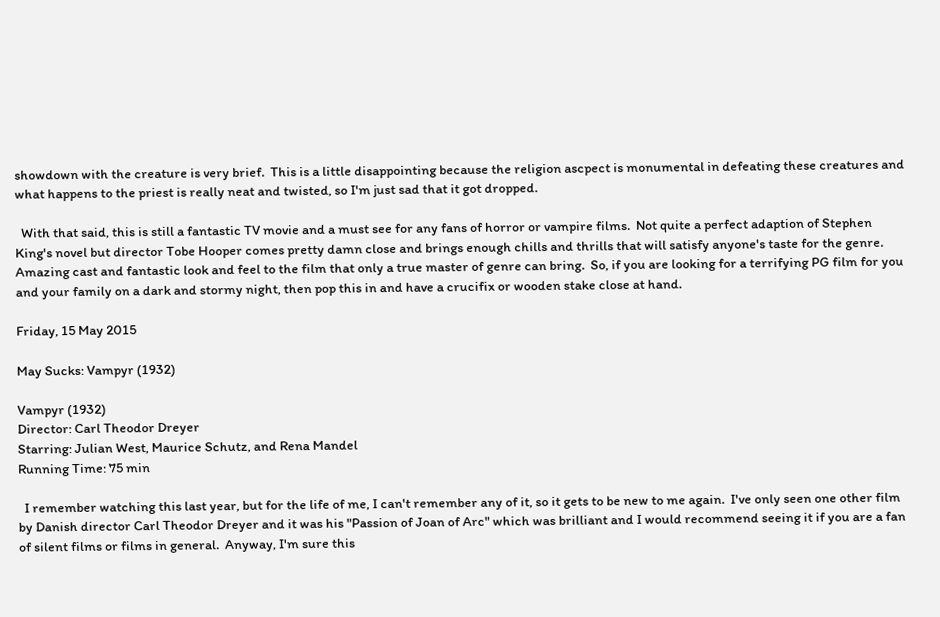showdown with the creature is very brief.  This is a little disappointing because the religion ascpect is monumental in defeating these creatures and what happens to the priest is really neat and twisted, so I'm just sad that it got dropped.

  With that said, this is still a fantastic TV movie and a must see for any fans of horror or vampire films.  Not quite a perfect adaption of Stephen King's novel but director Tobe Hooper comes pretty damn close and brings enough chills and thrills that will satisfy anyone's taste for the genre.  Amazing cast and fantastic look and feel to the film that only a true master of genre can bring.  So, if you are looking for a terrifying PG film for you and your family on a dark and stormy night, then pop this in and have a crucifix or wooden stake close at hand.

Friday, 15 May 2015

May Sucks: Vampyr (1932)

Vampyr (1932)
Director: Carl Theodor Dreyer
Starring: Julian West, Maurice Schutz, and Rena Mandel
Running Time: 75 min

  I remember watching this last year, but for the life of me, I can't remember any of it, so it gets to be new to me again.  I've only seen one other film by Danish director Carl Theodor Dreyer and it was his "Passion of Joan of Arc" which was brilliant and I would recommend seeing it if you are a fan of silent films or films in general.  Anyway, I'm sure this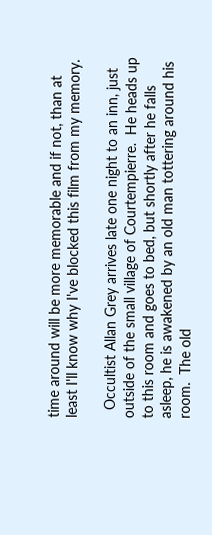time around will be more memorable and if not, than at least I'll know why I've blocked this film from my memory.

  Occultist Allan Grey arrives late one night to an inn, just outside of the small village of Courtempierre.  He heads up to this room and goes to bed, but shortly after he falls asleep, he is awakened by an old man tottering around his room.  The old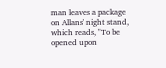man leaves a package on Allans' night stand, which reads, "To be opened upon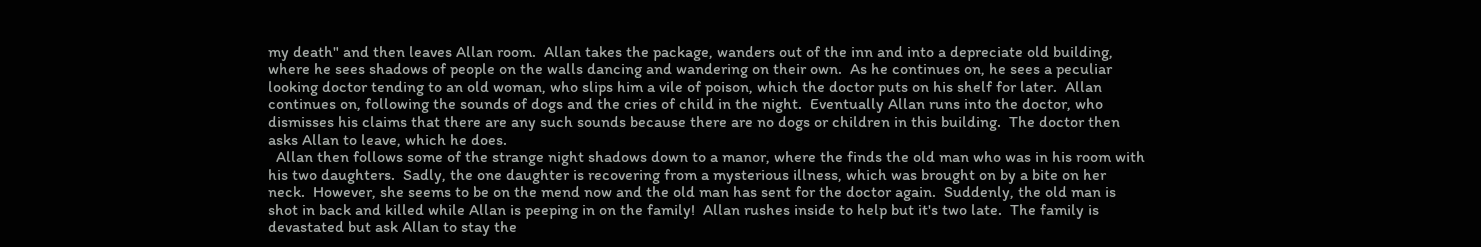my death" and then leaves Allan room.  Allan takes the package, wanders out of the inn and into a depreciate old building, where he sees shadows of people on the walls dancing and wandering on their own.  As he continues on, he sees a peculiar looking doctor tending to an old woman, who slips him a vile of poison, which the doctor puts on his shelf for later.  Allan continues on, following the sounds of dogs and the cries of child in the night.  Eventually Allan runs into the doctor, who dismisses his claims that there are any such sounds because there are no dogs or children in this building.  The doctor then asks Allan to leave, which he does.
  Allan then follows some of the strange night shadows down to a manor, where the finds the old man who was in his room with his two daughters.  Sadly, the one daughter is recovering from a mysterious illness, which was brought on by a bite on her neck.  However, she seems to be on the mend now and the old man has sent for the doctor again.  Suddenly, the old man is shot in back and killed while Allan is peeping in on the family!  Allan rushes inside to help but it's two late.  The family is devastated but ask Allan to stay the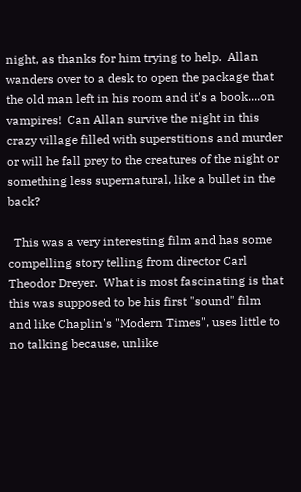night, as thanks for him trying to help.  Allan wanders over to a desk to open the package that the old man left in his room and it's a book....on vampires!  Can Allan survive the night in this crazy village filled with superstitions and murder or will he fall prey to the creatures of the night or something less supernatural, like a bullet in the back?

  This was a very interesting film and has some compelling story telling from director Carl Theodor Dreyer.  What is most fascinating is that this was supposed to be his first "sound" film and like Chaplin's "Modern Times", uses little to no talking because, unlike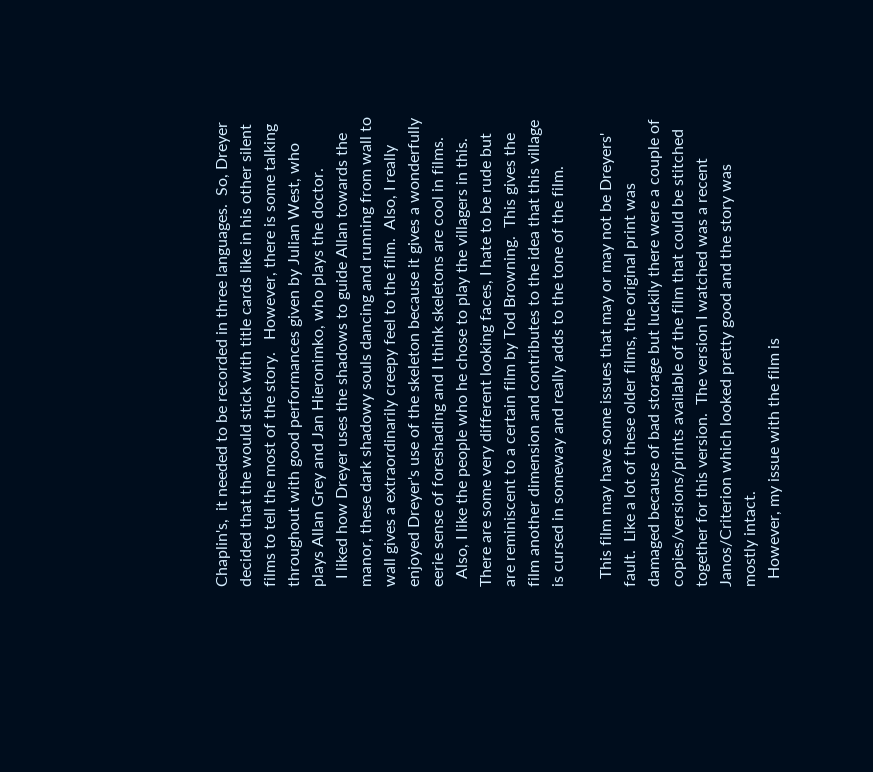Chaplin's,  it needed to be recorded in three languages.  So, Dreyer decided that the would stick with title cards like in his other silent films to tell the most of the story.   However, there is some talking throughout with good performances given by Julian West, who plays Allan Grey and Jan Hieronimko, who plays the doctor.
  I liked how Dreyer uses the shadows to guide Allan towards the manor, these dark shadowy souls dancing and running from wall to wall gives a extraordinarily creepy feel to the film.  Also, I really enjoyed Dreyer's use of the skeleton because it gives a wonderfully eerie sense of foreshading and I think skeletons are cool in films.
  Also, I like the people who he chose to play the villagers in this.  There are some very different looking faces, I hate to be rude but are reminiscent to a certain film by Tod Browning.  This gives the film another dimension and contributes to the idea that this village is cursed in someway and really adds to the tone of the film.

  This film may have some issues that may or may not be Dreyers' fault.  Like a lot of these older films, the original print was damaged because of bad storage but luckily there were a couple of copies/versions/prints available of the film that could be stitched together for this version.  The version I watched was a recent Janos/Criterion which looked pretty good and the story was mostly intact.
  However, my issue with the film is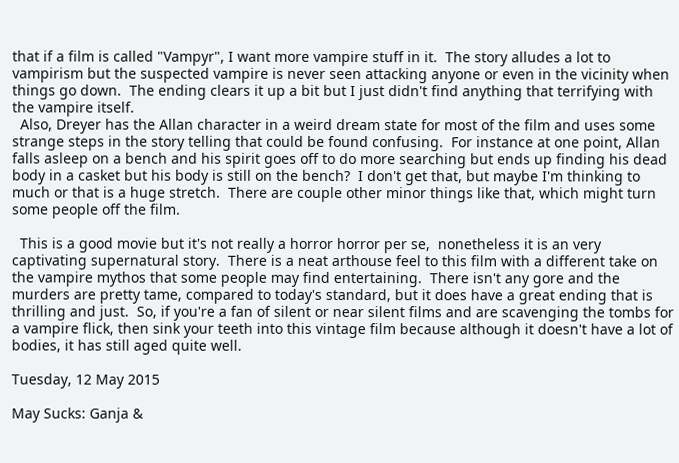that if a film is called "Vampyr", I want more vampire stuff in it.  The story alludes a lot to vampirism but the suspected vampire is never seen attacking anyone or even in the vicinity when things go down.  The ending clears it up a bit but I just didn't find anything that terrifying with the vampire itself.
  Also, Dreyer has the Allan character in a weird dream state for most of the film and uses some strange steps in the story telling that could be found confusing.  For instance at one point, Allan falls asleep on a bench and his spirit goes off to do more searching but ends up finding his dead body in a casket but his body is still on the bench?  I don't get that, but maybe I'm thinking to much or that is a huge stretch.  There are couple other minor things like that, which might turn some people off the film.

  This is a good movie but it's not really a horror horror per se,  nonetheless it is an very captivating supernatural story.  There is a neat arthouse feel to this film with a different take on the vampire mythos that some people may find entertaining.  There isn't any gore and the murders are pretty tame, compared to today's standard, but it does have a great ending that is thrilling and just.  So, if you're a fan of silent or near silent films and are scavenging the tombs for a vampire flick, then sink your teeth into this vintage film because although it doesn't have a lot of bodies, it has still aged quite well.

Tuesday, 12 May 2015

May Sucks: Ganja &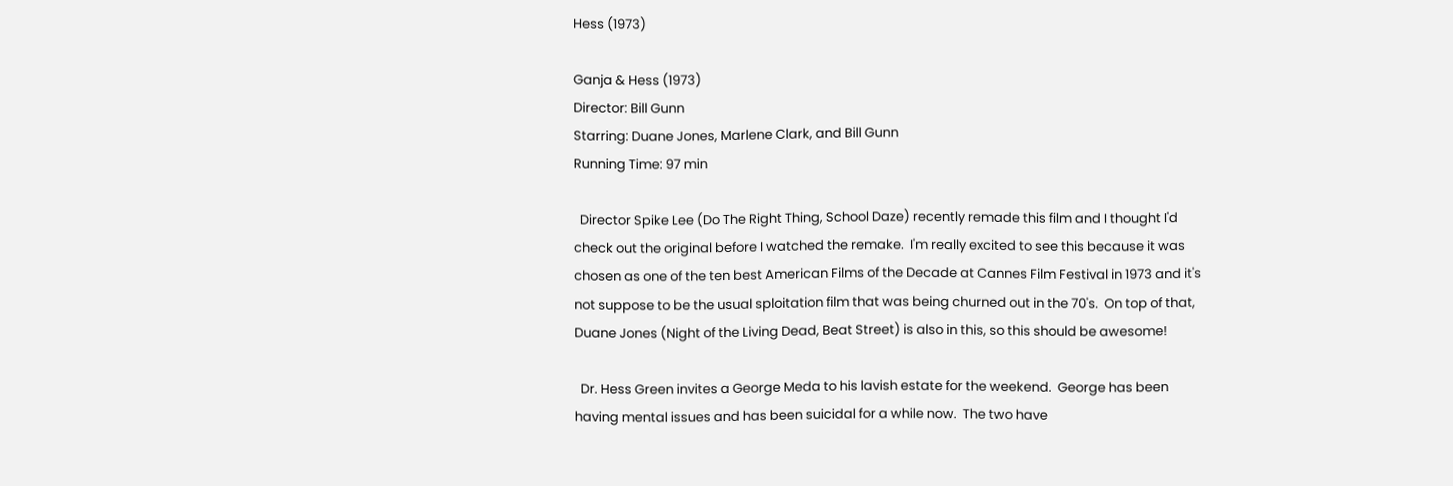Hess (1973)

Ganja & Hess (1973)
Director: Bill Gunn
Starring: Duane Jones, Marlene Clark, and Bill Gunn
Running Time: 97 min

  Director Spike Lee (Do The Right Thing, School Daze) recently remade this film and I thought I'd check out the original before I watched the remake.  I'm really excited to see this because it was chosen as one of the ten best American Films of the Decade at Cannes Film Festival in 1973 and it's not suppose to be the usual sploitation film that was being churned out in the 70's.  On top of that, Duane Jones (Night of the Living Dead, Beat Street) is also in this, so this should be awesome!

  Dr. Hess Green invites a George Meda to his lavish estate for the weekend.  George has been having mental issues and has been suicidal for a while now.  The two have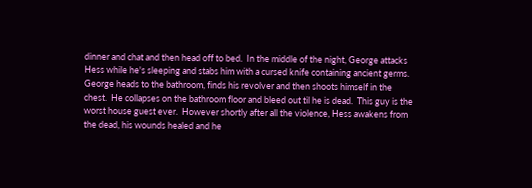dinner and chat and then head off to bed.  In the middle of the night, George attacks Hess while he's sleeping and stabs him with a cursed knife containing ancient germs.  George heads to the bathroom, finds his revolver and then shoots himself in the chest.  He collapses on the bathroom floor and bleed out til he is dead.  This guy is the worst house guest ever.  However shortly after all the violence, Hess awakens from the dead, his wounds healed and he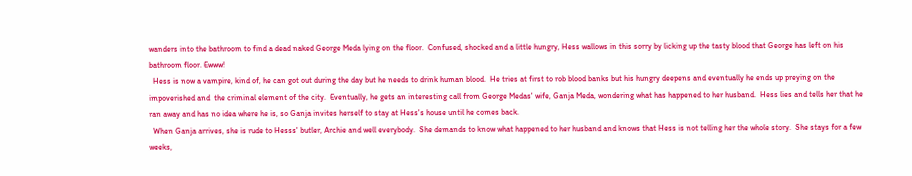wanders into the bathroom to find a dead naked George Meda lying on the floor.  Confused, shocked and a little hungry, Hess wallows in this sorry by licking up the tasty blood that George has left on his bathroom floor. Ewww!
  Hess is now a vampire, kind of, he can got out during the day but he needs to drink human blood.  He tries at first to rob blood banks but his hungry deepens and eventually he ends up preying on the impoverished and  the criminal element of the city.  Eventually, he gets an interesting call from George Medas' wife, Ganja Meda, wondering what has happened to her husband.  Hess lies and tells her that he ran away and has no idea where he is, so Ganja invites herself to stay at Hess's house until he comes back.
  When Ganja arrives, she is rude to Hesss' butler, Archie and well everybody.  She demands to know what happened to her husband and knows that Hess is not telling her the whole story.  She stays for a few weeks,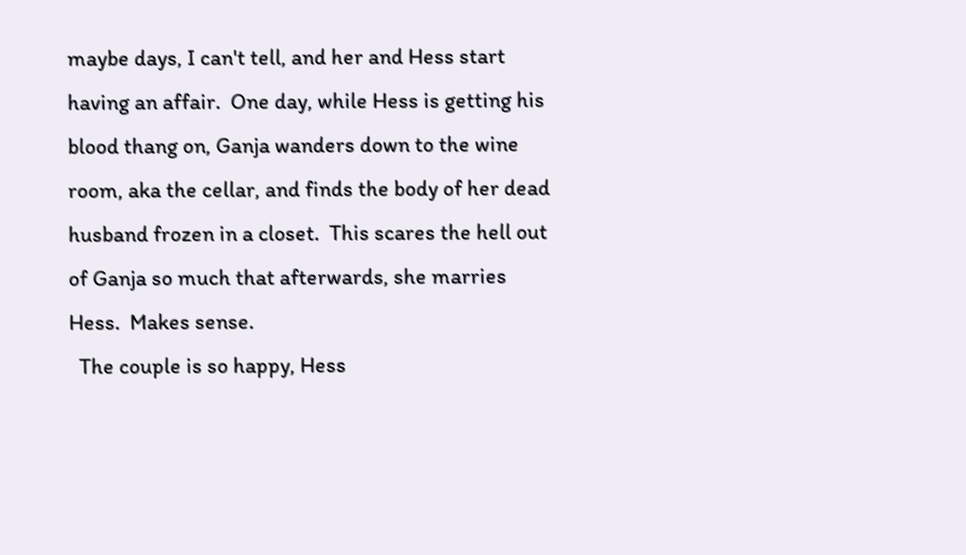maybe days, I can't tell, and her and Hess start having an affair.  One day, while Hess is getting his blood thang on, Ganja wanders down to the wine room, aka the cellar, and finds the body of her dead husband frozen in a closet.  This scares the hell out of Ganja so much that afterwards, she marries Hess.  Makes sense.
  The couple is so happy, Hess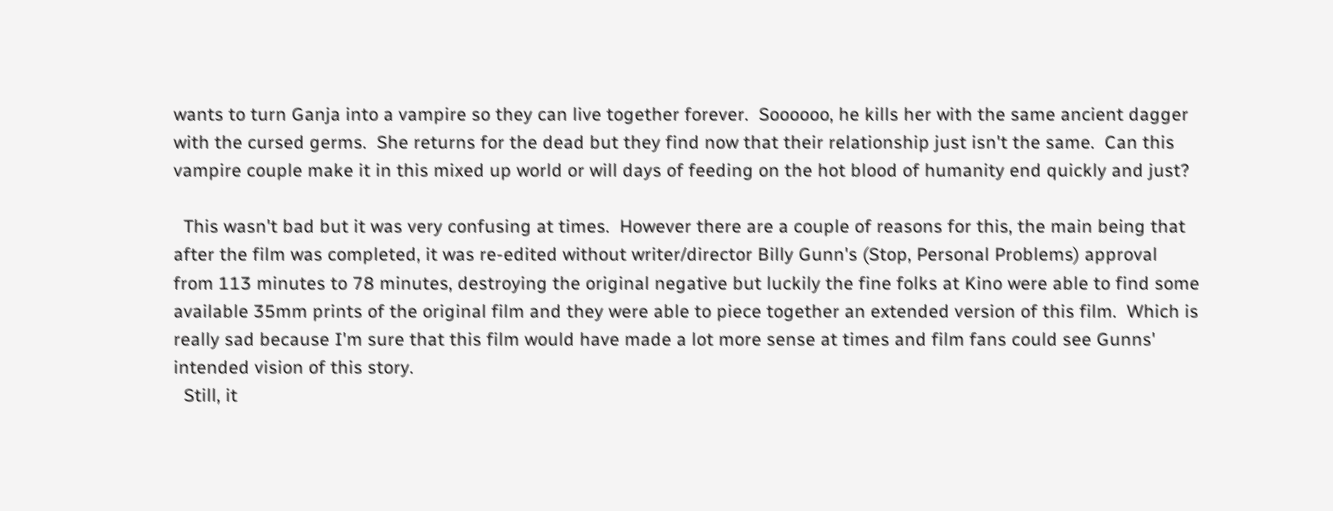wants to turn Ganja into a vampire so they can live together forever.  Soooooo, he kills her with the same ancient dagger with the cursed germs.  She returns for the dead but they find now that their relationship just isn't the same.  Can this vampire couple make it in this mixed up world or will days of feeding on the hot blood of humanity end quickly and just?

  This wasn't bad but it was very confusing at times.  However there are a couple of reasons for this, the main being that after the film was completed, it was re-edited without writer/director Billy Gunn's (Stop, Personal Problems) approval from 113 minutes to 78 minutes, destroying the original negative but luckily the fine folks at Kino were able to find some available 35mm prints of the original film and they were able to piece together an extended version of this film.  Which is really sad because I'm sure that this film would have made a lot more sense at times and film fans could see Gunns' intended vision of this story.
  Still, it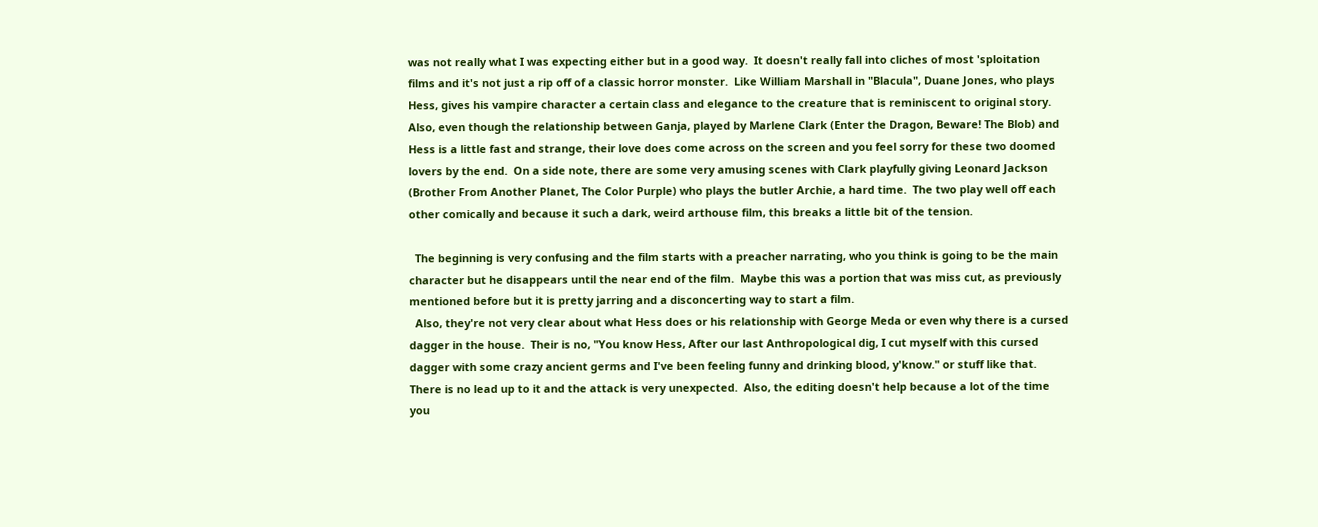was not really what I was expecting either but in a good way.  It doesn't really fall into cliches of most 'sploitation films and it's not just a rip off of a classic horror monster.  Like William Marshall in "Blacula", Duane Jones, who plays Hess, gives his vampire character a certain class and elegance to the creature that is reminiscent to original story.  Also, even though the relationship between Ganja, played by Marlene Clark (Enter the Dragon, Beware! The Blob) and Hess is a little fast and strange, their love does come across on the screen and you feel sorry for these two doomed lovers by the end.  On a side note, there are some very amusing scenes with Clark playfully giving Leonard Jackson (Brother From Another Planet, The Color Purple) who plays the butler Archie, a hard time.  The two play well off each other comically and because it such a dark, weird arthouse film, this breaks a little bit of the tension.

  The beginning is very confusing and the film starts with a preacher narrating, who you think is going to be the main character but he disappears until the near end of the film.  Maybe this was a portion that was miss cut, as previously mentioned before but it is pretty jarring and a disconcerting way to start a film.
  Also, they're not very clear about what Hess does or his relationship with George Meda or even why there is a cursed dagger in the house.  Their is no, "You know Hess, After our last Anthropological dig, I cut myself with this cursed dagger with some crazy ancient germs and I've been feeling funny and drinking blood, y'know." or stuff like that.  There is no lead up to it and the attack is very unexpected.  Also, the editing doesn't help because a lot of the time you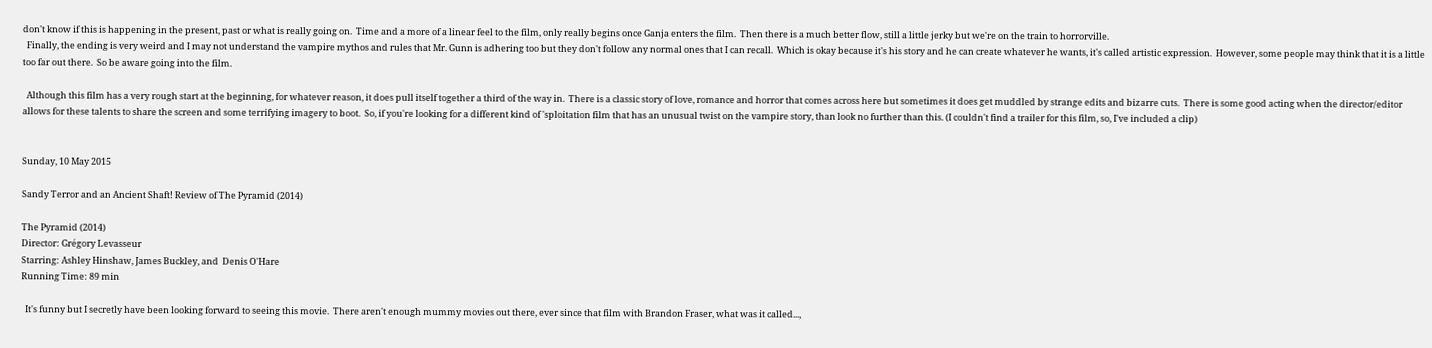don't know if this is happening in the present, past or what is really going on.  Time and a more of a linear feel to the film, only really begins once Ganja enters the film.  Then there is a much better flow, still a little jerky but we're on the train to horrorville.
  Finally, the ending is very weird and I may not understand the vampire mythos and rules that Mr. Gunn is adhering too but they don't follow any normal ones that I can recall.  Which is okay because it's his story and he can create whatever he wants, it's called artistic expression.  However, some people may think that it is a little too far out there.  So be aware going into the film.

  Although this film has a very rough start at the beginning, for whatever reason, it does pull itself together a third of the way in.  There is a classic story of love, romance and horror that comes across here but sometimes it does get muddled by strange edits and bizarre cuts.  There is some good acting when the director/editor allows for these talents to share the screen and some terrifying imagery to boot.  So, if you're looking for a different kind of 'sploitation film that has an unusual twist on the vampire story, than look no further than this. (I couldn't find a trailer for this film, so, I've included a clip)


Sunday, 10 May 2015

Sandy Terror and an Ancient Shaft! Review of The Pyramid (2014)

The Pyramid (2014)
Director: Grégory Levasseur
Starring: Ashley Hinshaw, James Buckley, and  Denis O'Hare
Running Time: 89 min

  It's funny but I secretly have been looking forward to seeing this movie.  There aren't enough mummy movies out there, ever since that film with Brandon Fraser, what was it called...,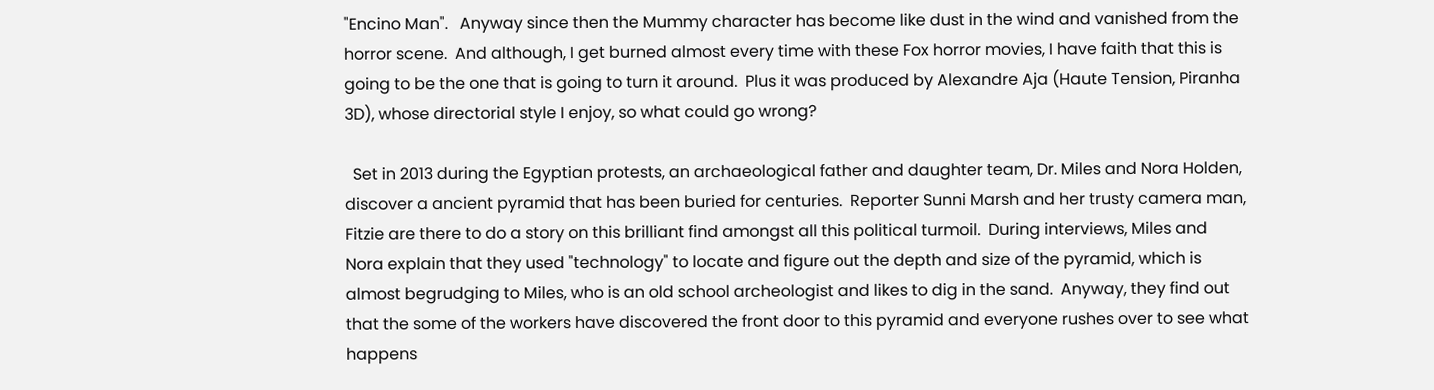"Encino Man".   Anyway since then the Mummy character has become like dust in the wind and vanished from the horror scene.  And although, I get burned almost every time with these Fox horror movies, I have faith that this is going to be the one that is going to turn it around.  Plus it was produced by Alexandre Aja (Haute Tension, Piranha 3D), whose directorial style I enjoy, so what could go wrong?

  Set in 2013 during the Egyptian protests, an archaeological father and daughter team, Dr. Miles and Nora Holden, discover a ancient pyramid that has been buried for centuries.  Reporter Sunni Marsh and her trusty camera man, Fitzie are there to do a story on this brilliant find amongst all this political turmoil.  During interviews, Miles and Nora explain that they used "technology" to locate and figure out the depth and size of the pyramid, which is almost begrudging to Miles, who is an old school archeologist and likes to dig in the sand.  Anyway, they find out that the some of the workers have discovered the front door to this pyramid and everyone rushes over to see what happens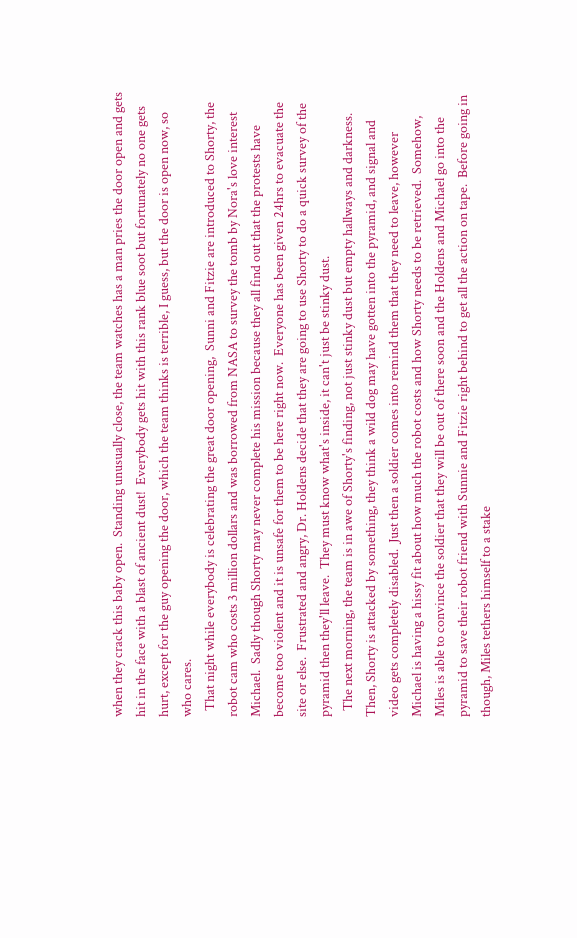when they crack this baby open.  Standing unusually close, the team watches has a man pries the door open and gets hit in the face with a blast of ancient dust!  Everybody gets hit with this rank blue soot but fortunately no one gets hurt, except for the guy opening the door, which the team thinks is terrible, I guess, but the door is open now, so who cares.
  That night while everybody is celebrating the great door opening,  Sunni and Fitzie are introduced to Shorty, the robot cam who costs 3 million dollars and was borrowed from NASA to survey the tomb by Nora's love interest Michael.  Sadly though Shorty may never complete his mission because they all find out that the protests have become too violent and it is unsafe for them to be here right now.  Everyone has been given 24hrs to evacuate the site or else.  Frustrated and angry, Dr. Holdens decide that they are going to use Shorty to do a quick survey of the pyramid then they'll leave.  They must know what's inside, it can't just be stinky dust.
  The next morning, the team is in awe of Shorty's finding, not just stinky dust but empty hallways and darkness.  Then, Shorty is attacked by something, they think a wild dog may have gotten into the pyramid, and signal and video gets completely disabled.  Just then a soldier comes into remind them that they need to leave, however Michael is having a hissy fit about how much the robot costs and how Shorty needs to be retrieved.  Somehow, Miles is able to convince the soldier that they will be out of there soon and the Holdens and Michael go into the pyramid to save their robot friend with Sunnie and Fitzie right behind to get all the action on tape.  Before going in though, Miles tethers himself to a stake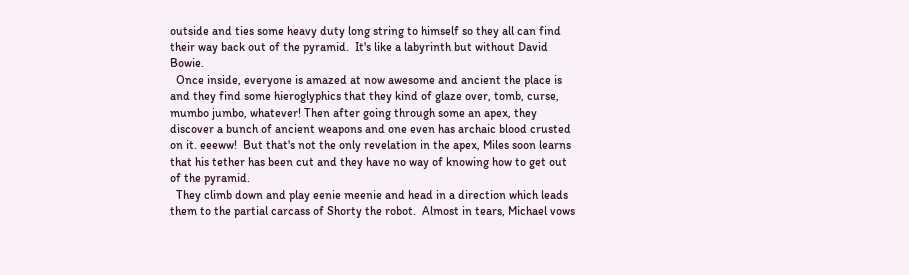outside and ties some heavy duty long string to himself so they all can find their way back out of the pyramid.  It's like a labyrinth but without David Bowie.
  Once inside, everyone is amazed at now awesome and ancient the place is and they find some hieroglyphics that they kind of glaze over, tomb, curse, mumbo jumbo, whatever! Then after going through some an apex, they discover a bunch of ancient weapons and one even has archaic blood crusted on it. eeeww!  But that's not the only revelation in the apex, Miles soon learns that his tether has been cut and they have no way of knowing how to get out of the pyramid.
  They climb down and play eenie meenie and head in a direction which leads them to the partial carcass of Shorty the robot.  Almost in tears, Michael vows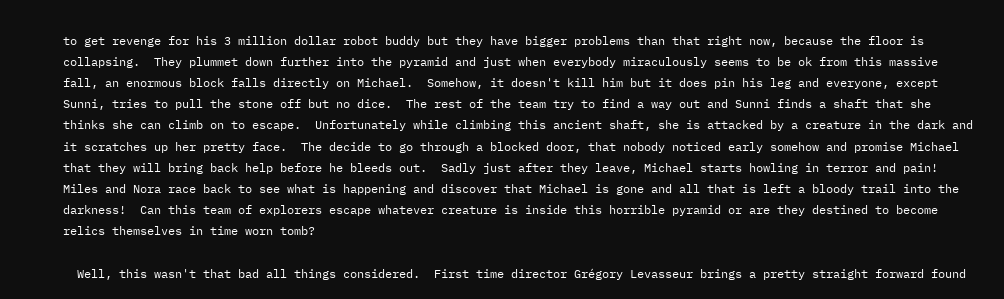to get revenge for his 3 million dollar robot buddy but they have bigger problems than that right now, because the floor is collapsing.  They plummet down further into the pyramid and just when everybody miraculously seems to be ok from this massive fall, an enormous block falls directly on Michael.  Somehow, it doesn't kill him but it does pin his leg and everyone, except Sunni, tries to pull the stone off but no dice.  The rest of the team try to find a way out and Sunni finds a shaft that she thinks she can climb on to escape.  Unfortunately while climbing this ancient shaft, she is attacked by a creature in the dark and it scratches up her pretty face.  The decide to go through a blocked door, that nobody noticed early somehow and promise Michael that they will bring back help before he bleeds out.  Sadly just after they leave, Michael starts howling in terror and pain!  Miles and Nora race back to see what is happening and discover that Michael is gone and all that is left a bloody trail into the darkness!  Can this team of explorers escape whatever creature is inside this horrible pyramid or are they destined to become relics themselves in time worn tomb?

  Well, this wasn't that bad all things considered.  First time director Grégory Levasseur brings a pretty straight forward found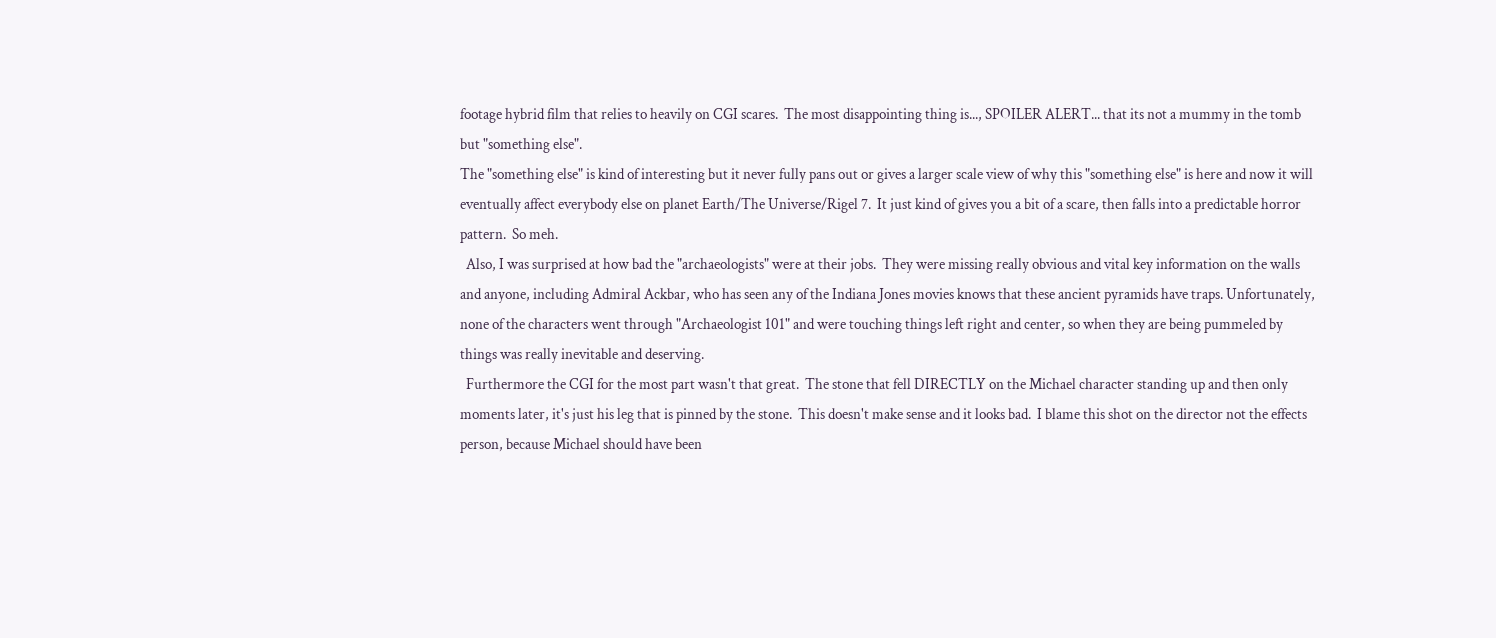footage hybrid film that relies to heavily on CGI scares.  The most disappointing thing is..., SPOILER ALERT... that its not a mummy in the tomb but "something else".
The "something else" is kind of interesting but it never fully pans out or gives a larger scale view of why this "something else" is here and now it will eventually affect everybody else on planet Earth/The Universe/Rigel 7.  It just kind of gives you a bit of a scare, then falls into a predictable horror pattern.  So meh.
  Also, I was surprised at how bad the "archaeologists" were at their jobs.  They were missing really obvious and vital key information on the walls and anyone, including Admiral Ackbar, who has seen any of the Indiana Jones movies knows that these ancient pyramids have traps. Unfortunately, none of the characters went through "Archaeologist 101" and were touching things left right and center, so when they are being pummeled by things was really inevitable and deserving.
  Furthermore the CGI for the most part wasn't that great.  The stone that fell DIRECTLY on the Michael character standing up and then only moments later, it's just his leg that is pinned by the stone.  This doesn't make sense and it looks bad.  I blame this shot on the director not the effects person, because Michael should have been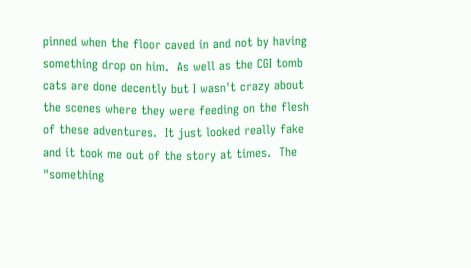pinned when the floor caved in and not by having something drop on him.  As well as the CGI tomb cats are done decently but I wasn't crazy about the scenes where they were feeding on the flesh of these adventures.  It just looked really fake and it took me out of the story at times.  The "something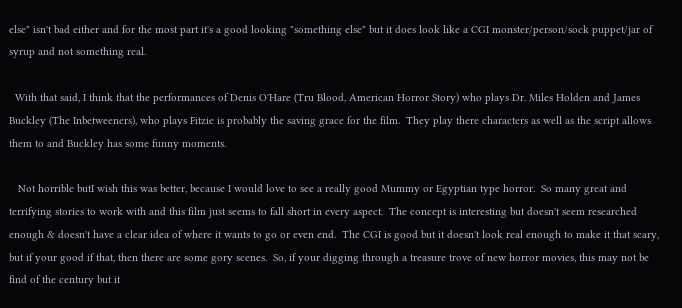else" isn't bad either and for the most part it's a good looking "something else" but it does look like a CGI monster/person/sock puppet/jar of syrup and not something real.

  With that said, I think that the performances of Denis O'Hare (Tru Blood, American Horror Story) who plays Dr. Miles Holden and James Buckley (The Inbetweeners), who plays Fitzie is probably the saving grace for the film.  They play there characters as well as the script allows them to and Buckley has some funny moments.

   Not horrible butI wish this was better, because I would love to see a really good Mummy or Egyptian type horror.  So many great and terrifying stories to work with and this film just seems to fall short in every aspect.  The concept is interesting but doesn't seem researched enough & doesn't have a clear idea of where it wants to go or even end.  The CGI is good but it doesn't look real enough to make it that scary, but if your good if that, then there are some gory scenes.  So, if your digging through a treasure trove of new horror movies, this may not be find of the century but it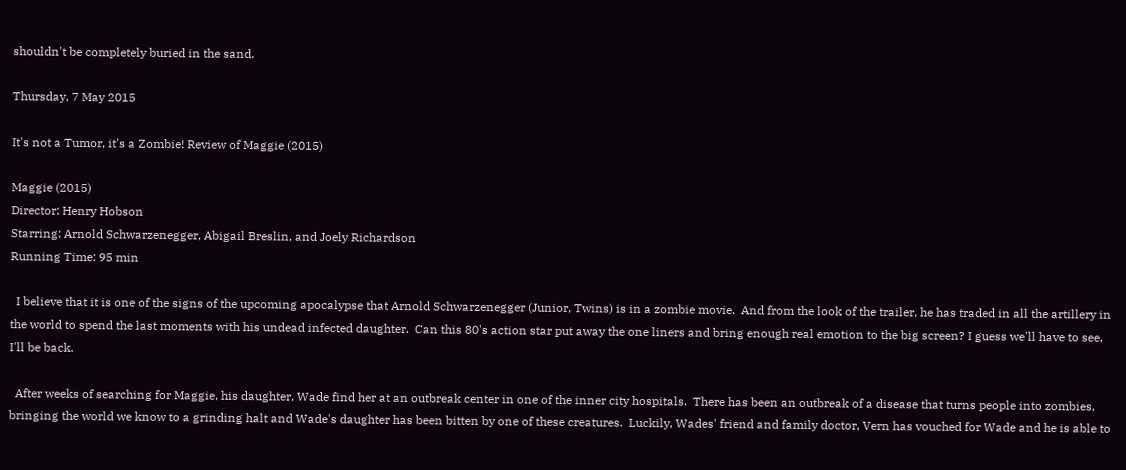shouldn't be completely buried in the sand.

Thursday, 7 May 2015

It's not a Tumor, it's a Zombie! Review of Maggie (2015)

Maggie (2015)
Director: Henry Hobson
Starring: Arnold Schwarzenegger, Abigail Breslin, and Joely Richardson
Running Time: 95 min

  I believe that it is one of the signs of the upcoming apocalypse that Arnold Schwarzenegger (Junior, Twins) is in a zombie movie.  And from the look of the trailer, he has traded in all the artillery in the world to spend the last moments with his undead infected daughter.  Can this 80's action star put away the one liners and bring enough real emotion to the big screen? I guess we'll have to see, I'll be back.

  After weeks of searching for Maggie, his daughter, Wade find her at an outbreak center in one of the inner city hospitals.  There has been an outbreak of a disease that turns people into zombies, bringing the world we know to a grinding halt and Wade's daughter has been bitten by one of these creatures.  Luckily, Wades' friend and family doctor, Vern has vouched for Wade and he is able to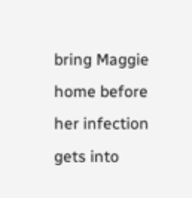bring Maggie home before her infection gets into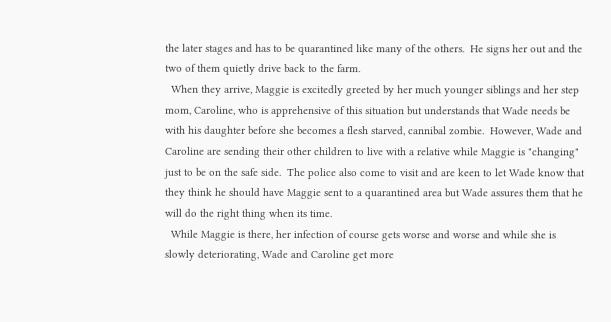the later stages and has to be quarantined like many of the others.  He signs her out and the two of them quietly drive back to the farm.
  When they arrive, Maggie is excitedly greeted by her much younger siblings and her step mom, Caroline, who is apprehensive of this situation but understands that Wade needs be with his daughter before she becomes a flesh starved, cannibal zombie.  However, Wade and Caroline are sending their other children to live with a relative while Maggie is "changing" just to be on the safe side.  The police also come to visit and are keen to let Wade know that they think he should have Maggie sent to a quarantined area but Wade assures them that he will do the right thing when its time.
  While Maggie is there, her infection of course gets worse and worse and while she is slowly deteriorating, Wade and Caroline get more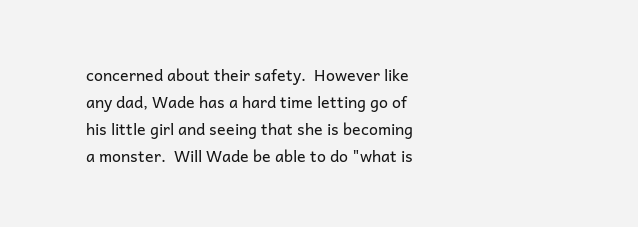concerned about their safety.  However like any dad, Wade has a hard time letting go of his little girl and seeing that she is becoming a monster.  Will Wade be able to do "what is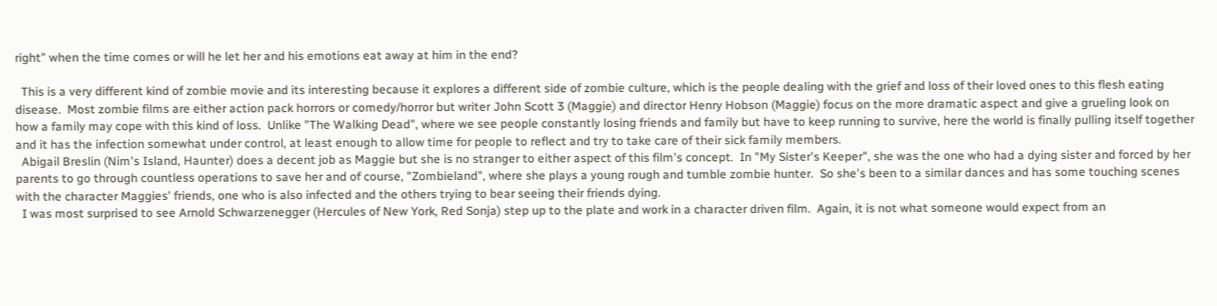right" when the time comes or will he let her and his emotions eat away at him in the end?

  This is a very different kind of zombie movie and its interesting because it explores a different side of zombie culture, which is the people dealing with the grief and loss of their loved ones to this flesh eating disease.  Most zombie films are either action pack horrors or comedy/horror but writer John Scott 3 (Maggie) and director Henry Hobson (Maggie) focus on the more dramatic aspect and give a grueling look on how a family may cope with this kind of loss.  Unlike "The Walking Dead", where we see people constantly losing friends and family but have to keep running to survive, here the world is finally pulling itself together and it has the infection somewhat under control, at least enough to allow time for people to reflect and try to take care of their sick family members.
  Abigail Breslin (Nim's Island, Haunter) does a decent job as Maggie but she is no stranger to either aspect of this film's concept.  In "My Sister's Keeper", she was the one who had a dying sister and forced by her parents to go through countless operations to save her and of course, "Zombieland", where she plays a young rough and tumble zombie hunter.  So she's been to a similar dances and has some touching scenes with the character Maggies' friends, one who is also infected and the others trying to bear seeing their friends dying.
  I was most surprised to see Arnold Schwarzenegger (Hercules of New York, Red Sonja) step up to the plate and work in a character driven film.  Again, it is not what someone would expect from an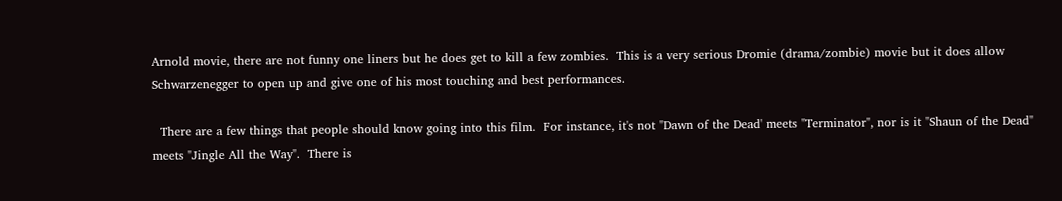Arnold movie, there are not funny one liners but he does get to kill a few zombies.  This is a very serious Dromie (drama/zombie) movie but it does allow Schwarzenegger to open up and give one of his most touching and best performances.

  There are a few things that people should know going into this film.  For instance, it's not "Dawn of the Dead' meets "Terminator", nor is it "Shaun of the Dead" meets "Jingle All the Way".  There is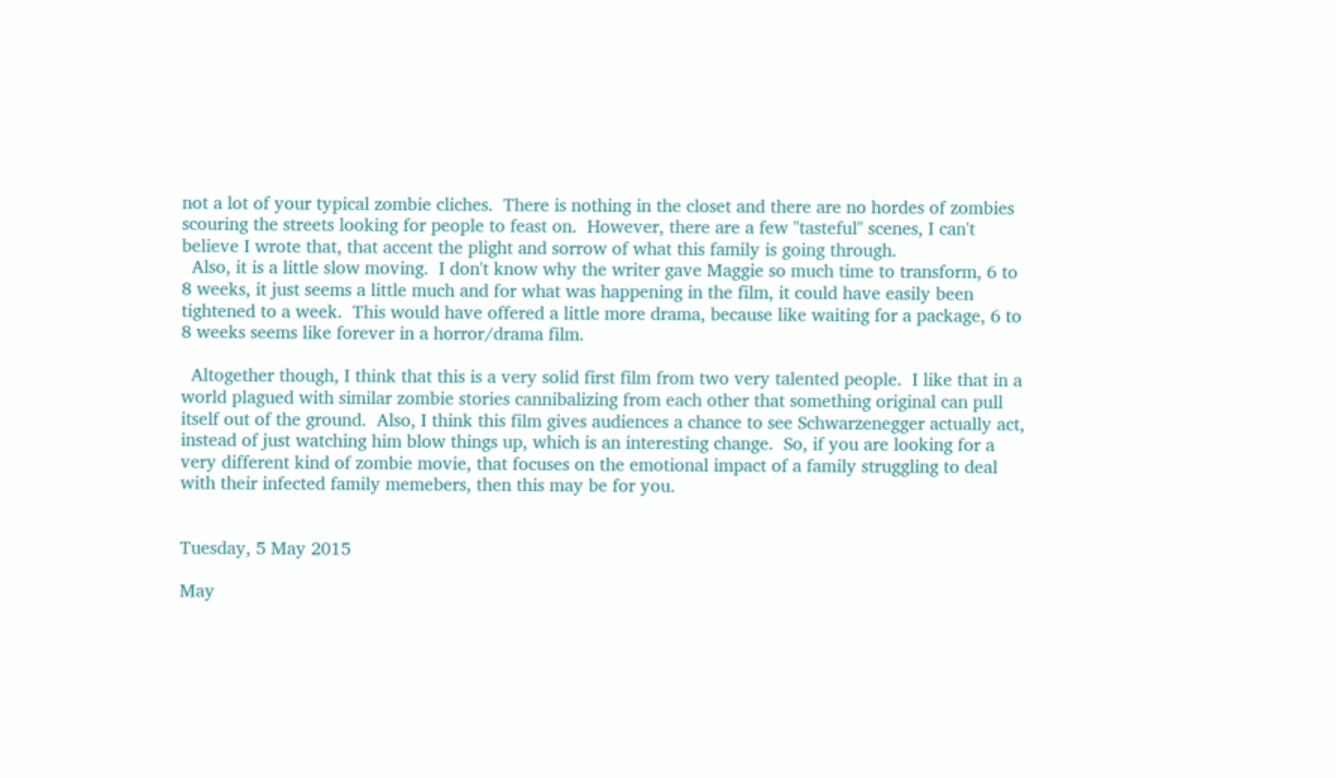not a lot of your typical zombie cliches.  There is nothing in the closet and there are no hordes of zombies scouring the streets looking for people to feast on.  However, there are a few "tasteful" scenes, I can't believe I wrote that, that accent the plight and sorrow of what this family is going through.
  Also, it is a little slow moving.  I don't know why the writer gave Maggie so much time to transform, 6 to 8 weeks, it just seems a little much and for what was happening in the film, it could have easily been tightened to a week.  This would have offered a little more drama, because like waiting for a package, 6 to 8 weeks seems like forever in a horror/drama film.

  Altogether though, I think that this is a very solid first film from two very talented people.  I like that in a world plagued with similar zombie stories cannibalizing from each other that something original can pull itself out of the ground.  Also, I think this film gives audiences a chance to see Schwarzenegger actually act, instead of just watching him blow things up, which is an interesting change.  So, if you are looking for a very different kind of zombie movie, that focuses on the emotional impact of a family struggling to deal with their infected family memebers, then this may be for you.


Tuesday, 5 May 2015

May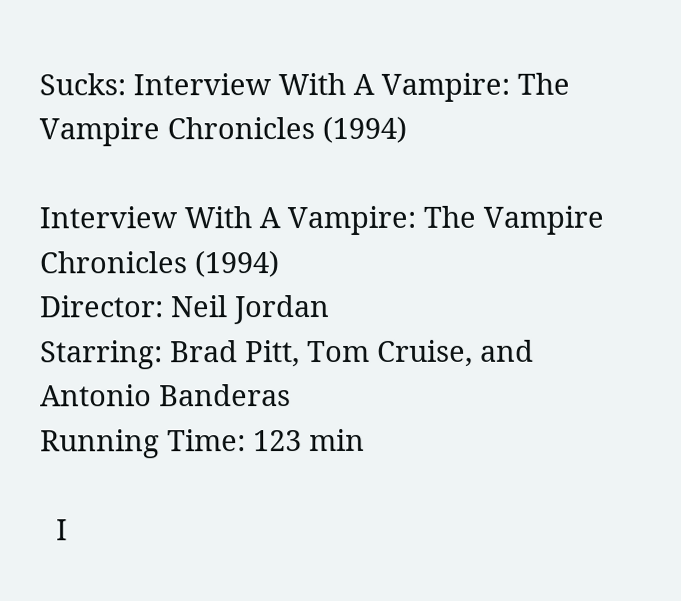Sucks: Interview With A Vampire: The Vampire Chronicles (1994)

Interview With A Vampire: The Vampire Chronicles (1994)
Director: Neil Jordan
Starring: Brad Pitt, Tom Cruise, and Antonio Banderas
Running Time: 123 min

  I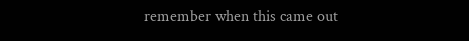remember when this came out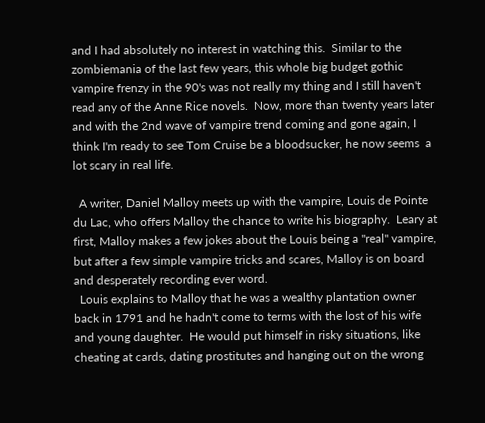and I had absolutely no interest in watching this.  Similar to the zombiemania of the last few years, this whole big budget gothic vampire frenzy in the 90's was not really my thing and I still haven't read any of the Anne Rice novels.  Now, more than twenty years later and with the 2nd wave of vampire trend coming and gone again, I think I'm ready to see Tom Cruise be a bloodsucker, he now seems  a lot scary in real life.

  A writer, Daniel Malloy meets up with the vampire, Louis de Pointe du Lac, who offers Malloy the chance to write his biography.  Leary at first, Malloy makes a few jokes about the Louis being a "real" vampire, but after a few simple vampire tricks and scares, Malloy is on board and desperately recording ever word.
  Louis explains to Malloy that he was a wealthy plantation owner back in 1791 and he hadn't come to terms with the lost of his wife and young daughter.  He would put himself in risky situations, like cheating at cards, dating prostitutes and hanging out on the wrong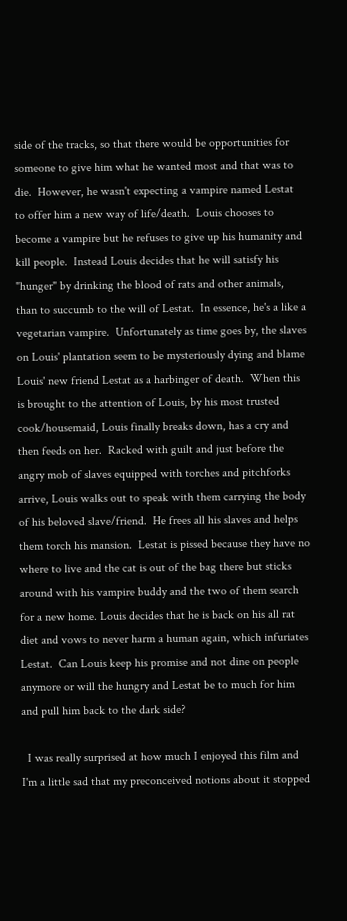side of the tracks, so that there would be opportunities for someone to give him what he wanted most and that was to die.  However, he wasn't expecting a vampire named Lestat to offer him a new way of life/death.  Louis chooses to become a vampire but he refuses to give up his humanity and kill people.  Instead Louis decides that he will satisfy his "hunger" by drinking the blood of rats and other animals, than to succumb to the will of Lestat.  In essence, he's a like a vegetarian vampire.  Unfortunately as time goes by, the slaves on Louis' plantation seem to be mysteriously dying and blame Louis' new friend Lestat as a harbinger of death.  When this is brought to the attention of Louis, by his most trusted cook/housemaid, Louis finally breaks down, has a cry and then feeds on her.  Racked with guilt and just before the angry mob of slaves equipped with torches and pitchforks arrive, Louis walks out to speak with them carrying the body of his beloved slave/friend.  He frees all his slaves and helps them torch his mansion.  Lestat is pissed because they have no where to live and the cat is out of the bag there but sticks around with his vampire buddy and the two of them search for a new home. Louis decides that he is back on his all rat diet and vows to never harm a human again, which infuriates Lestat.  Can Louis keep his promise and not dine on people anymore or will the hungry and Lestat be to much for him and pull him back to the dark side?

  I was really surprised at how much I enjoyed this film and I'm a little sad that my preconceived notions about it stopped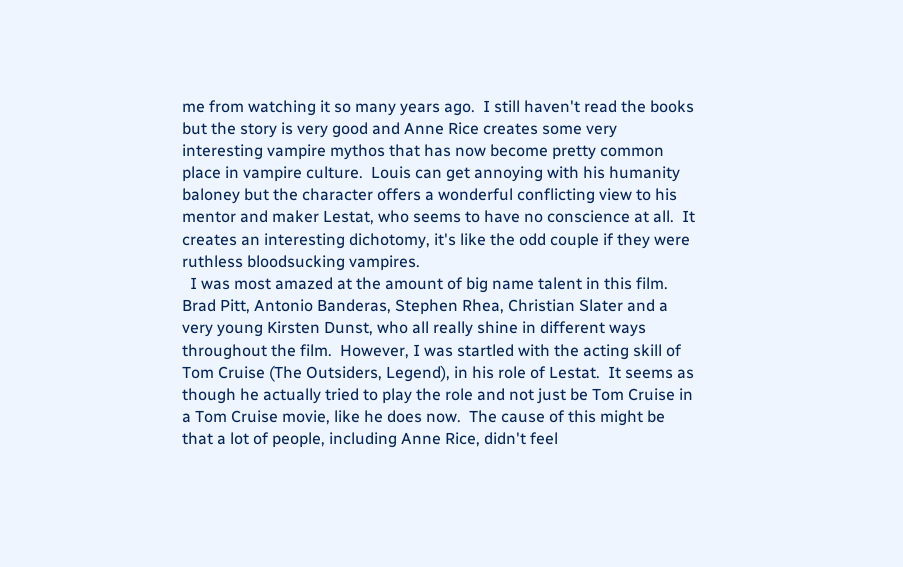me from watching it so many years ago.  I still haven't read the books but the story is very good and Anne Rice creates some very interesting vampire mythos that has now become pretty common place in vampire culture.  Louis can get annoying with his humanity baloney but the character offers a wonderful conflicting view to his mentor and maker Lestat, who seems to have no conscience at all.  It creates an interesting dichotomy, it's like the odd couple if they were ruthless bloodsucking vampires.
  I was most amazed at the amount of big name talent in this film.  Brad Pitt, Antonio Banderas, Stephen Rhea, Christian Slater and a very young Kirsten Dunst, who all really shine in different ways throughout the film.  However, I was startled with the acting skill of Tom Cruise (The Outsiders, Legend), in his role of Lestat.  It seems as though he actually tried to play the role and not just be Tom Cruise in a Tom Cruise movie, like he does now.  The cause of this might be that a lot of people, including Anne Rice, didn't feel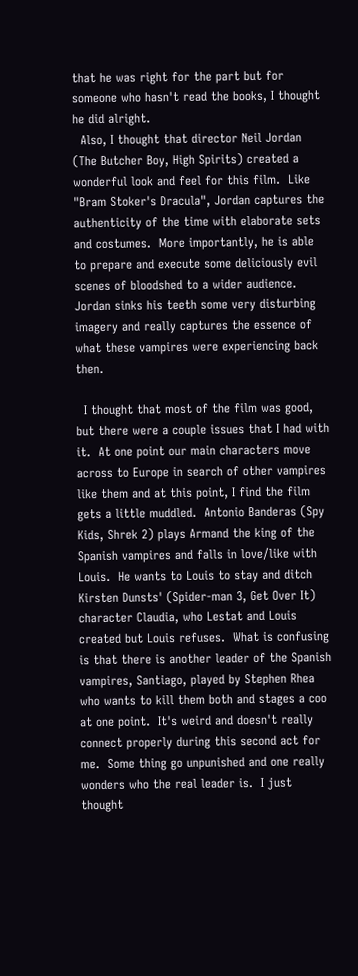that he was right for the part but for someone who hasn't read the books, I thought he did alright.
  Also, I thought that director Neil Jordan (The Butcher Boy, High Spirits) created a wonderful look and feel for this film.  Like "Bram Stoker's Dracula", Jordan captures the authenticity of the time with elaborate sets and costumes.  More importantly, he is able to prepare and execute some deliciously evil scenes of bloodshed to a wider audience.  Jordan sinks his teeth some very disturbing imagery and really captures the essence of what these vampires were experiencing back then.

  I thought that most of the film was good, but there were a couple issues that I had with it.  At one point our main characters move across to Europe in search of other vampires like them and at this point, I find the film gets a little muddled.  Antonio Banderas (Spy Kids, Shrek 2) plays Armand the king of the Spanish vampires and falls in love/like with Louis.  He wants to Louis to stay and ditch Kirsten Dunsts' (Spider-man 3, Get Over It) character Claudia, who Lestat and Louis created but Louis refuses.  What is confusing is that there is another leader of the Spanish vampires, Santiago, played by Stephen Rhea who wants to kill them both and stages a coo at one point.  It's weird and doesn't really connect properly during this second act for me.  Some thing go unpunished and one really wonders who the real leader is.  I just thought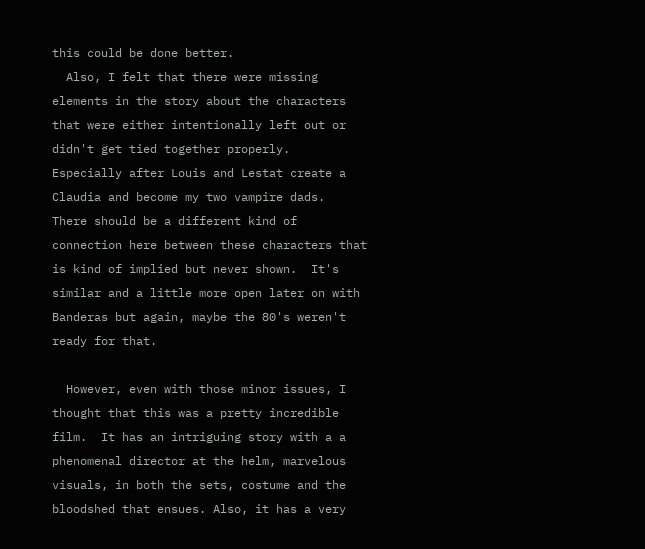this could be done better.
  Also, I felt that there were missing elements in the story about the characters that were either intentionally left out or didn't get tied together properly.  Especially after Louis and Lestat create a Claudia and become my two vampire dads.  There should be a different kind of connection here between these characters that is kind of implied but never shown.  It's similar and a little more open later on with Banderas but again, maybe the 80's weren't ready for that.

  However, even with those minor issues, I thought that this was a pretty incredible film.  It has an intriguing story with a a phenomenal director at the helm, marvelous visuals, in both the sets, costume and the bloodshed that ensues. Also, it has a very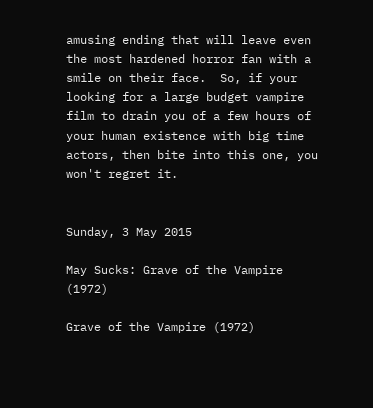amusing ending that will leave even the most hardened horror fan with a smile on their face.  So, if your looking for a large budget vampire film to drain you of a few hours of your human existence with big time actors, then bite into this one, you won't regret it.


Sunday, 3 May 2015

May Sucks: Grave of the Vampire (1972)

Grave of the Vampire (1972)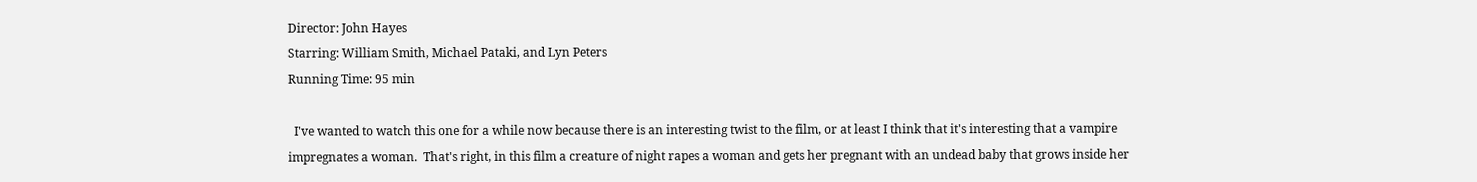Director: John Hayes
Starring: William Smith, Michael Pataki, and Lyn Peters
Running Time: 95 min

  I've wanted to watch this one for a while now because there is an interesting twist to the film, or at least I think that it's interesting that a vampire impregnates a woman.  That's right, in this film a creature of night rapes a woman and gets her pregnant with an undead baby that grows inside her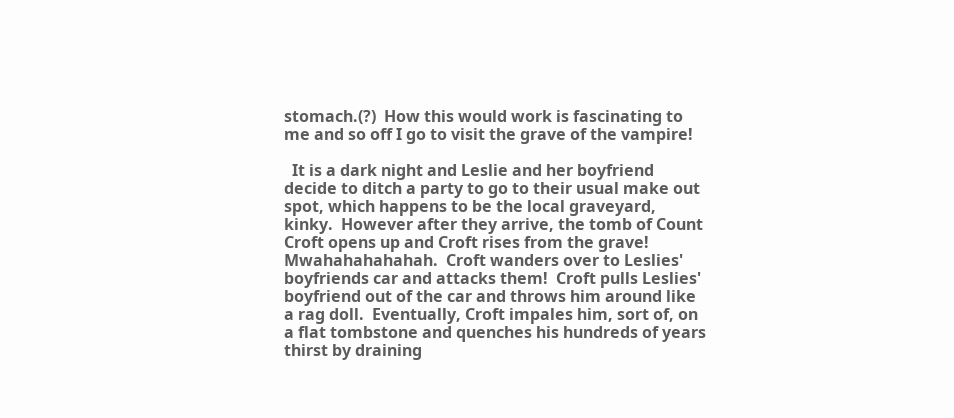stomach.(?)  How this would work is fascinating to me and so off I go to visit the grave of the vampire!

  It is a dark night and Leslie and her boyfriend decide to ditch a party to go to their usual make out spot, which happens to be the local graveyard, kinky.  However after they arrive, the tomb of Count Croft opens up and Croft rises from the grave! Mwahahahahahah.  Croft wanders over to Leslies' boyfriends car and attacks them!  Croft pulls Leslies' boyfriend out of the car and throws him around like a rag doll.  Eventually, Croft impales him, sort of, on a flat tombstone and quenches his hundreds of years thirst by draining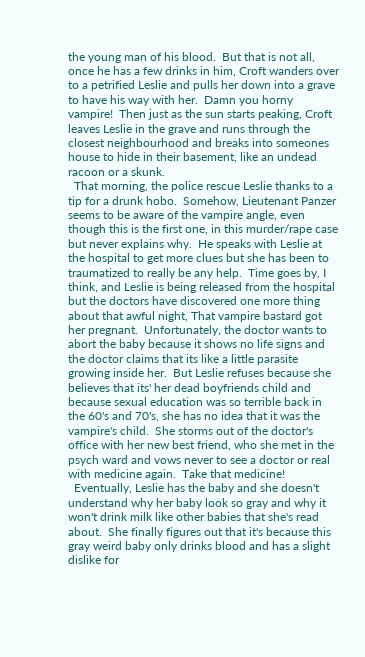the young man of his blood.  But that is not all, once he has a few drinks in him, Croft wanders over to a petrified Leslie and pulls her down into a grave to have his way with her.  Damn you horny vampire!  Then just as the sun starts peaking, Croft leaves Leslie in the grave and runs through the closest neighbourhood and breaks into someones house to hide in their basement, like an undead racoon or a skunk.
  That morning, the police rescue Leslie thanks to a tip for a drunk hobo.  Somehow, Lieutenant Panzer seems to be aware of the vampire angle, even though this is the first one, in this murder/rape case but never explains why.  He speaks with Leslie at the hospital to get more clues but she has been to traumatized to really be any help.  Time goes by, I think, and Leslie is being released from the hospital but the doctors have discovered one more thing about that awful night, That vampire bastard got her pregnant.  Unfortunately, the doctor wants to abort the baby because it shows no life signs and the doctor claims that its like a little parasite growing inside her.  But Leslie refuses because she believes that its' her dead boyfriends child and because sexual education was so terrible back in the 60's and 70's, she has no idea that it was the vampire's child.  She storms out of the doctor's office with her new best friend, who she met in the psych ward and vows never to see a doctor or real with medicine again.  Take that medicine!
  Eventually, Leslie has the baby and she doesn't understand why her baby look so gray and why it won't drink milk like other babies that she's read about.  She finally figures out that it's because this gray weird baby only drinks blood and has a slight dislike for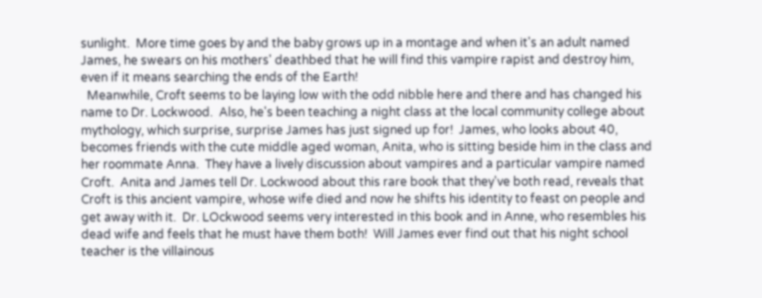sunlight.  More time goes by and the baby grows up in a montage and when it's an adult named James, he swears on his mothers' deathbed that he will find this vampire rapist and destroy him, even if it means searching the ends of the Earth!
  Meanwhile, Croft seems to be laying low with the odd nibble here and there and has changed his name to Dr. Lockwood.  Also, he's been teaching a night class at the local community college about mythology, which surprise, surprise James has just signed up for!  James, who looks about 40, becomes friends with the cute middle aged woman, Anita, who is sitting beside him in the class and her roommate Anna.  They have a lively discussion about vampires and a particular vampire named Croft.  Anita and James tell Dr. Lockwood about this rare book that they've both read, reveals that Croft is this ancient vampire, whose wife died and now he shifts his identity to feast on people and get away with it.  Dr. LOckwood seems very interested in this book and in Anne, who resembles his dead wife and feels that he must have them both!  Will James ever find out that his night school teacher is the villainous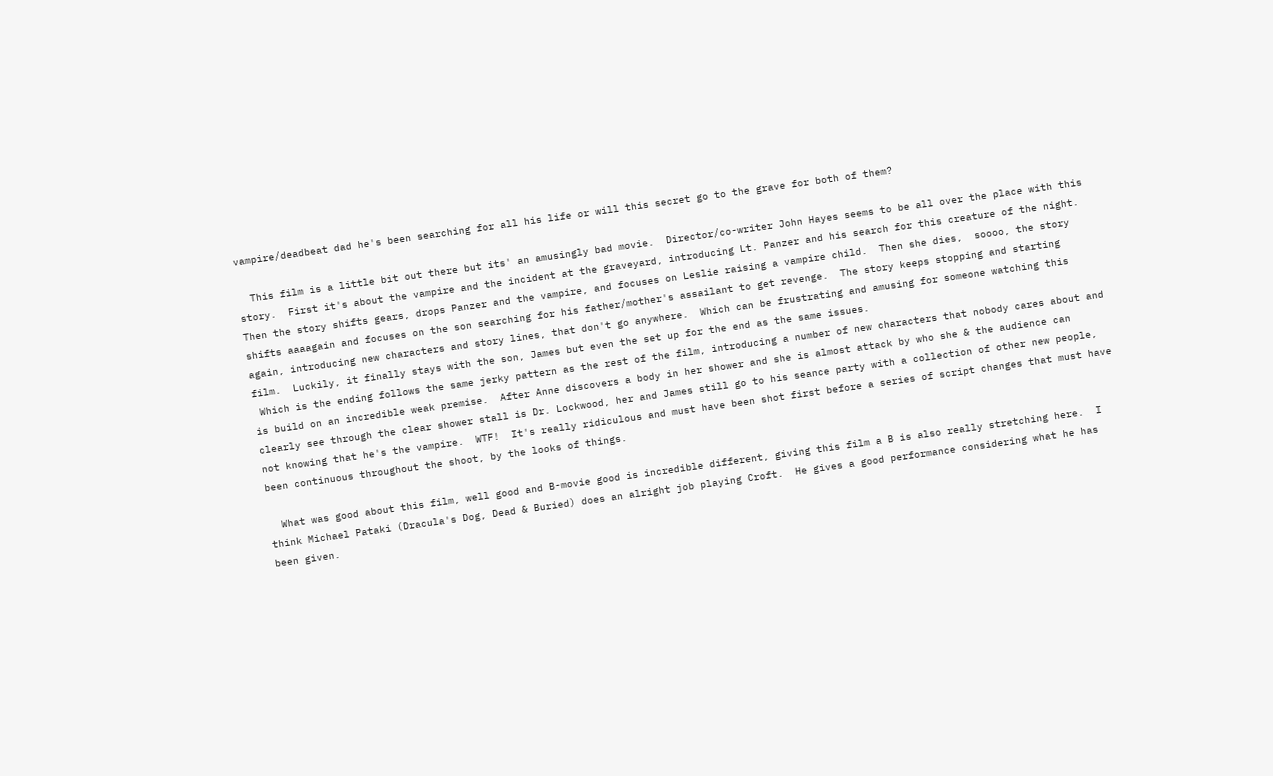vampire/deadbeat dad he's been searching for all his life or will this secret go to the grave for both of them?

  This film is a little bit out there but its' an amusingly bad movie.  Director/co-writer John Hayes seems to be all over the place with this story.  First it's about the vampire and the incident at the graveyard, introducing Lt. Panzer and his search for this creature of the night.  Then the story shifts gears, drops Panzer and the vampire, and focuses on Leslie raising a vampire child.  Then she dies,  soooo, the story shifts aaaagain and focuses on the son searching for his father/mother's assailant to get revenge.  The story keeps stopping and starting again, introducing new characters and story lines, that don't go anywhere.  Which can be frustrating and amusing for someone watching this film.  Luckily, it finally stays with the son, James but even the set up for the end as the same issues.
 Which is the ending follows the same jerky pattern as the rest of the film, introducing a number of new characters that nobody cares about and is build on an incredible weak premise.  After Anne discovers a body in her shower and she is almost attack by who she & the audience can clearly see through the clear shower stall is Dr. Lockwood, her and James still go to his seance party with a collection of other new people, not knowing that he's the vampire.  WTF!  It's really ridiculous and must have been shot first before a series of script changes that must have been continuous throughout the shoot, by the looks of things.

  What was good about this film, well good and B-movie good is incredible different, giving this film a B is also really stretching here.  I think Michael Pataki (Dracula's Dog, Dead & Buried) does an alright job playing Croft.  He gives a good performance considering what he has been given.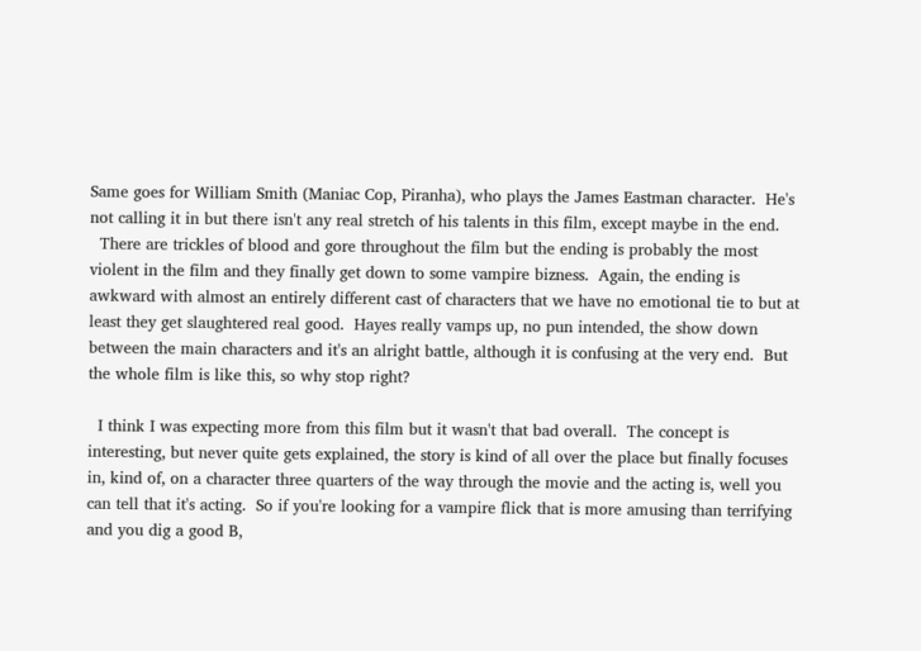Same goes for William Smith (Maniac Cop, Piranha), who plays the James Eastman character.  He's not calling it in but there isn't any real stretch of his talents in this film, except maybe in the end.
  There are trickles of blood and gore throughout the film but the ending is probably the most violent in the film and they finally get down to some vampire bizness.  Again, the ending is awkward with almost an entirely different cast of characters that we have no emotional tie to but at least they get slaughtered real good.  Hayes really vamps up, no pun intended, the show down between the main characters and it's an alright battle, although it is confusing at the very end.  But the whole film is like this, so why stop right?

  I think I was expecting more from this film but it wasn't that bad overall.  The concept is interesting, but never quite gets explained, the story is kind of all over the place but finally focuses in, kind of, on a character three quarters of the way through the movie and the acting is, well you can tell that it's acting.  So if you're looking for a vampire flick that is more amusing than terrifying and you dig a good B,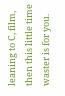leaning to C, film, then this little time waster is for you.